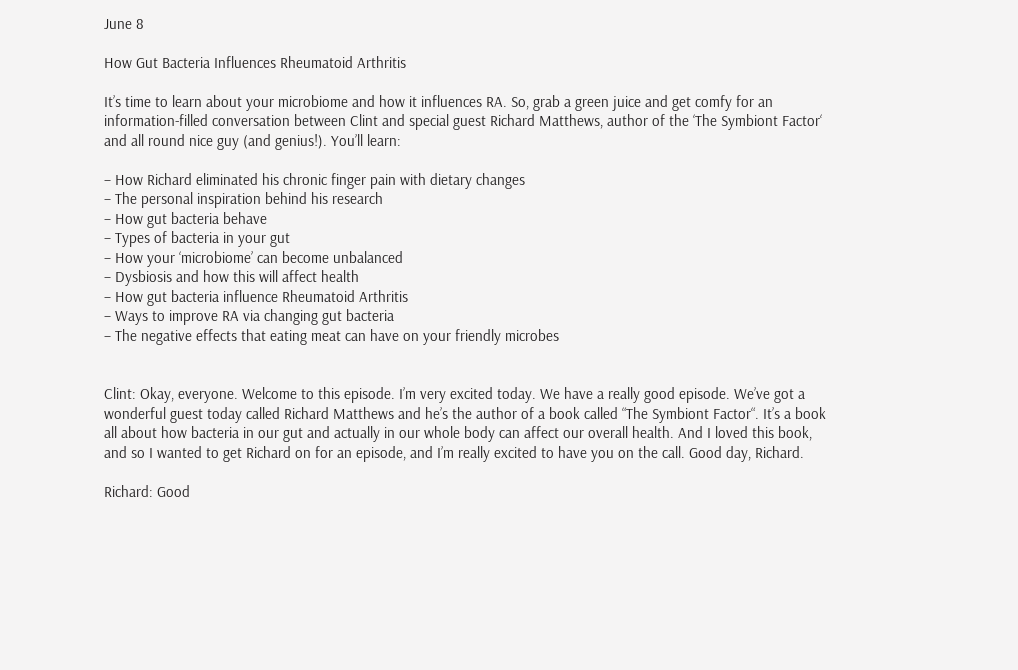June 8

How Gut Bacteria Influences Rheumatoid Arthritis

It’s time to learn about your microbiome and how it influences RA. So, grab a green juice and get comfy for an information-filled conversation between Clint and special guest Richard Matthews, author of the ‘The Symbiont Factor‘ and all round nice guy (and genius!). You’ll learn:

– How Richard eliminated his chronic finger pain with dietary changes
– The personal inspiration behind his research
– How gut bacteria behave
– Types of bacteria in your gut
– How your ‘microbiome’ can become unbalanced
– Dysbiosis and how this will affect health
– How gut bacteria influence Rheumatoid Arthritis
– Ways to improve RA via changing gut bacteria
– The negative effects that eating meat can have on your friendly microbes


Clint: Okay, everyone. Welcome to this episode. I’m very excited today. We have a really good episode. We’ve got a wonderful guest today called Richard Matthews and he’s the author of a book called “The Symbiont Factor“. It’s a book all about how bacteria in our gut and actually in our whole body can affect our overall health. And I loved this book, and so I wanted to get Richard on for an episode, and I’m really excited to have you on the call. Good day, Richard.

Richard: Good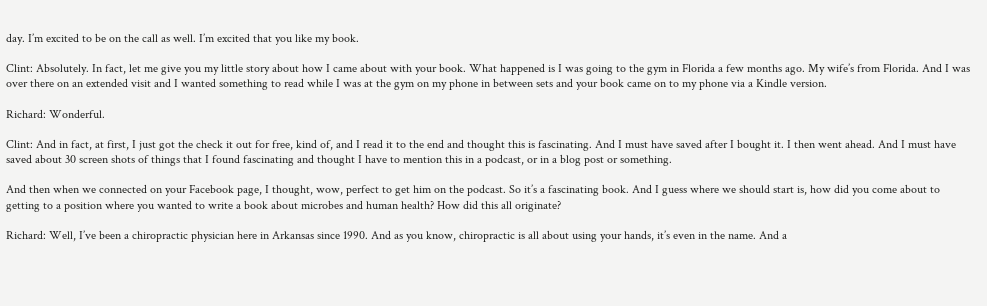day. I’m excited to be on the call as well. I’m excited that you like my book.

Clint: Absolutely. In fact, let me give you my little story about how I came about with your book. What happened is I was going to the gym in Florida a few months ago. My wife’s from Florida. And I was over there on an extended visit and I wanted something to read while I was at the gym on my phone in between sets and your book came on to my phone via a Kindle version.

Richard: Wonderful.

Clint: And in fact, at first, I just got the check it out for free, kind of, and I read it to the end and thought this is fascinating. And I must have saved after I bought it. I then went ahead. And I must have saved about 30 screen shots of things that I found fascinating and thought I have to mention this in a podcast, or in a blog post or something.

And then when we connected on your Facebook page, I thought, wow, perfect to get him on the podcast. So it’s a fascinating book. And I guess where we should start is, how did you come about to getting to a position where you wanted to write a book about microbes and human health? How did this all originate?

Richard: Well, I’ve been a chiropractic physician here in Arkansas since 1990. And as you know, chiropractic is all about using your hands, it’s even in the name. And a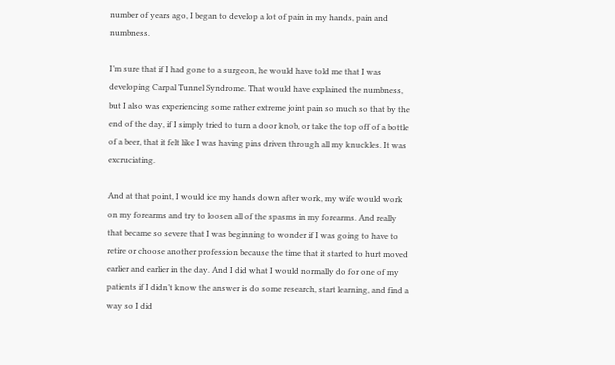number of years ago, I began to develop a lot of pain in my hands, pain and numbness.

I’m sure that if I had gone to a surgeon, he would have told me that I was developing Carpal Tunnel Syndrome. That would have explained the numbness, but I also was experiencing some rather extreme joint pain so much so that by the end of the day, if I simply tried to turn a door knob, or take the top off of a bottle of a beer, that it felt like I was having pins driven through all my knuckles. It was excruciating.

And at that point, I would ice my hands down after work, my wife would work on my forearms and try to loosen all of the spasms in my forearms. And really that became so severe that I was beginning to wonder if I was going to have to retire or choose another profession because the time that it started to hurt moved earlier and earlier in the day. And I did what I would normally do for one of my patients if I didn’t know the answer is do some research, start learning, and find a way so I did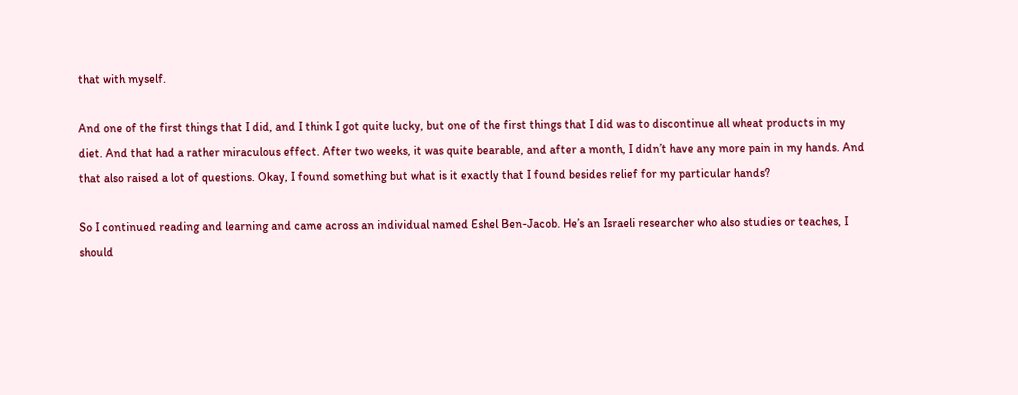that with myself.

And one of the first things that I did, and I think I got quite lucky, but one of the first things that I did was to discontinue all wheat products in my diet. And that had a rather miraculous effect. After two weeks, it was quite bearable, and after a month, I didn’t have any more pain in my hands. And that also raised a lot of questions. Okay, I found something but what is it exactly that I found besides relief for my particular hands?

So I continued reading and learning and came across an individual named Eshel Ben-Jacob. He’s an Israeli researcher who also studies or teaches, I should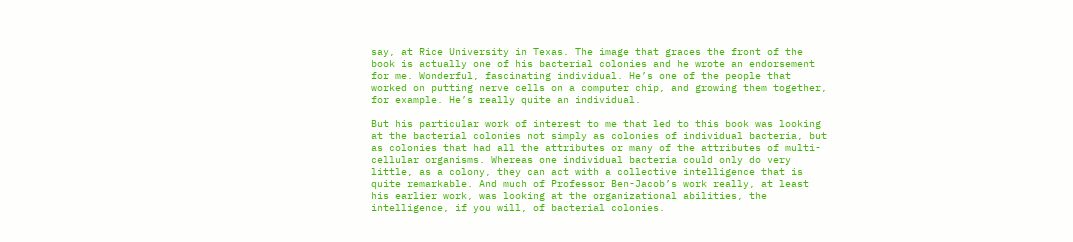say, at Rice University in Texas. The image that graces the front of the book is actually one of his bacterial colonies and he wrote an endorsement for me. Wonderful, fascinating individual. He’s one of the people that worked on putting nerve cells on a computer chip, and growing them together, for example. He’s really quite an individual.

But his particular work of interest to me that led to this book was looking at the bacterial colonies not simply as colonies of individual bacteria, but as colonies that had all the attributes or many of the attributes of multi-cellular organisms. Whereas one individual bacteria could only do very little, as a colony, they can act with a collective intelligence that is quite remarkable. And much of Professor Ben-Jacob’s work really, at least his earlier work, was looking at the organizational abilities, the intelligence, if you will, of bacterial colonies.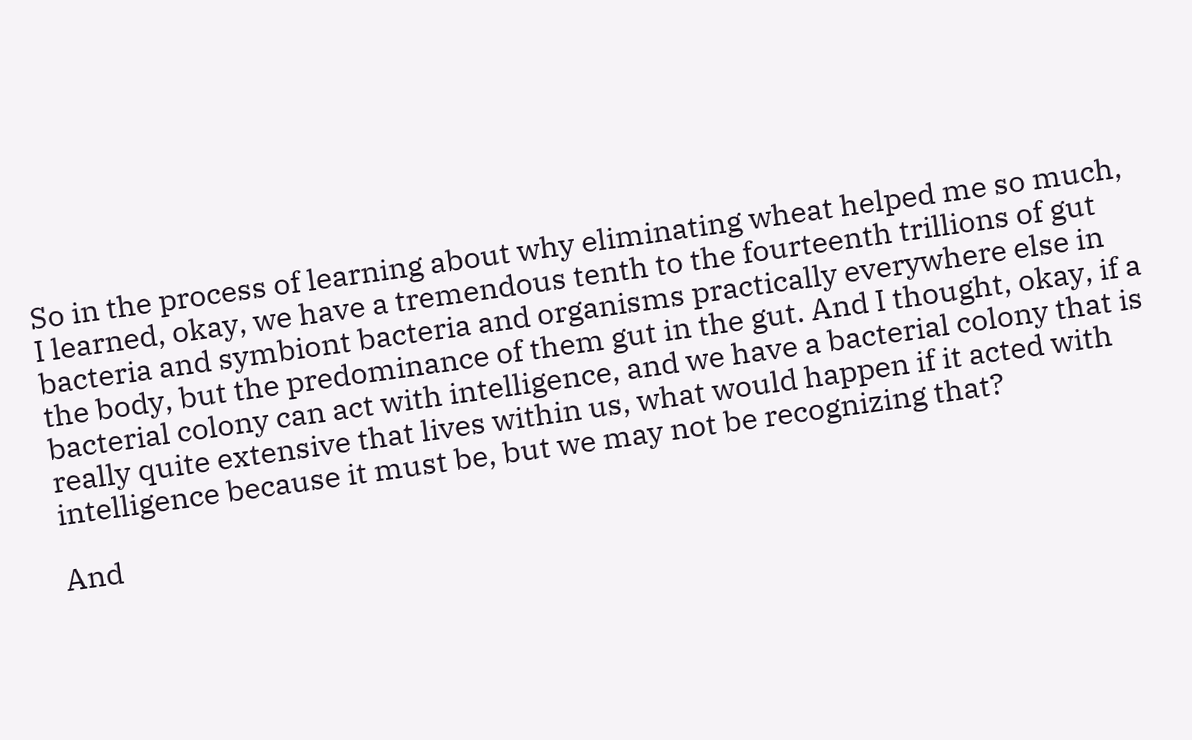So in the process of learning about why eliminating wheat helped me so much, I learned, okay, we have a tremendous tenth to the fourteenth trillions of gut bacteria and symbiont bacteria and organisms practically everywhere else in the body, but the predominance of them gut in the gut. And I thought, okay, if a bacterial colony can act with intelligence, and we have a bacterial colony that is really quite extensive that lives within us, what would happen if it acted with intelligence because it must be, but we may not be recognizing that?

And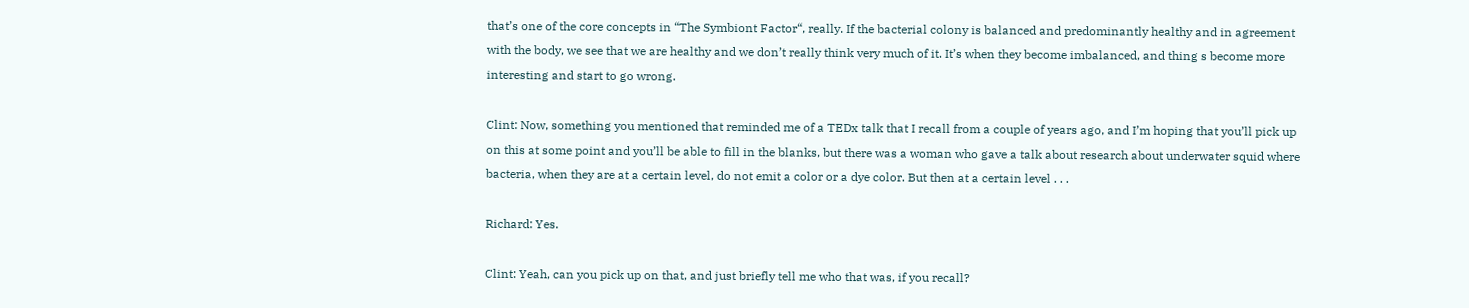that’s one of the core concepts in “The Symbiont Factor“, really. If the bacterial colony is balanced and predominantly healthy and in agreement with the body, we see that we are healthy and we don’t really think very much of it. It’s when they become imbalanced, and thing s become more interesting and start to go wrong.

Clint: Now, something you mentioned that reminded me of a TEDx talk that I recall from a couple of years ago, and I’m hoping that you’ll pick up on this at some point and you’ll be able to fill in the blanks, but there was a woman who gave a talk about research about underwater squid where bacteria, when they are at a certain level, do not emit a color or a dye color. But then at a certain level . . .

Richard: Yes.

Clint: Yeah, can you pick up on that, and just briefly tell me who that was, if you recall?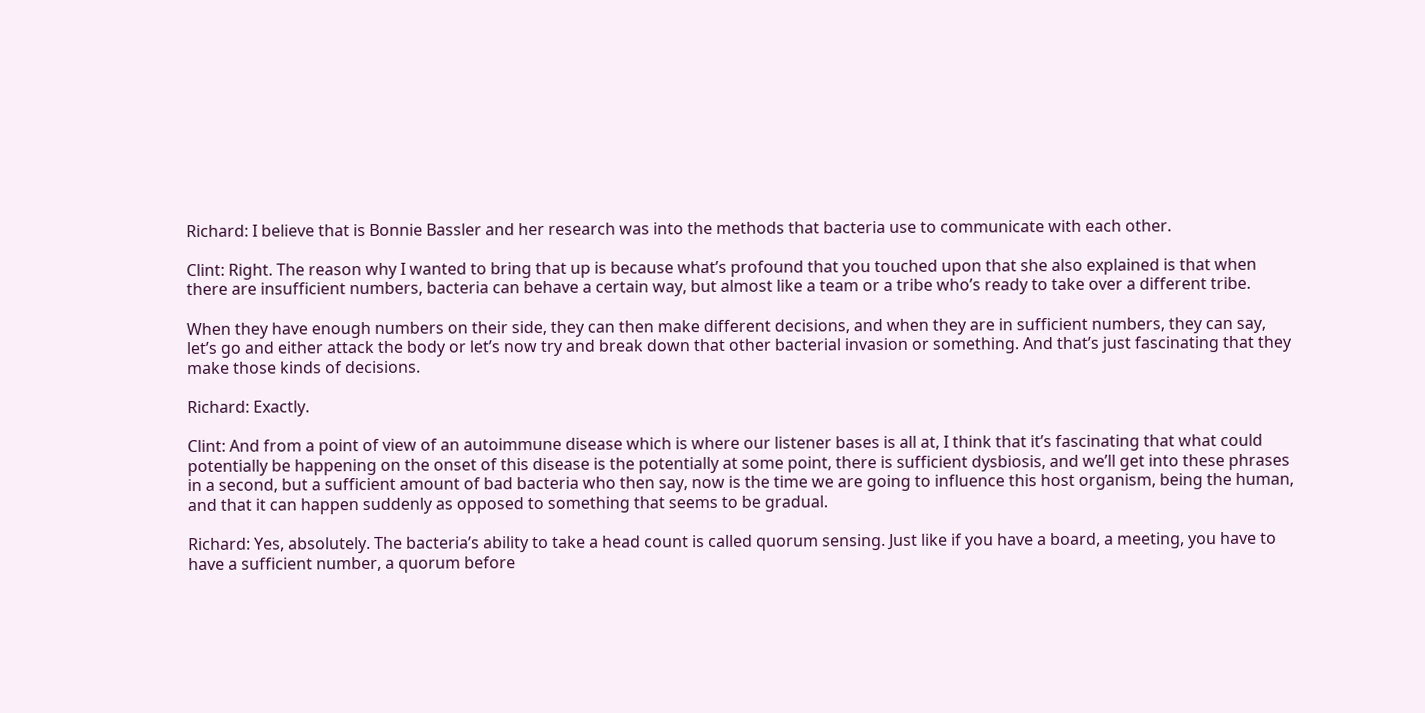Richard: I believe that is Bonnie Bassler and her research was into the methods that bacteria use to communicate with each other.

Clint: Right. The reason why I wanted to bring that up is because what’s profound that you touched upon that she also explained is that when there are insufficient numbers, bacteria can behave a certain way, but almost like a team or a tribe who’s ready to take over a different tribe.

When they have enough numbers on their side, they can then make different decisions, and when they are in sufficient numbers, they can say, let’s go and either attack the body or let’s now try and break down that other bacterial invasion or something. And that’s just fascinating that they make those kinds of decisions.

Richard: Exactly.

Clint: And from a point of view of an autoimmune disease which is where our listener bases is all at, I think that it’s fascinating that what could potentially be happening on the onset of this disease is the potentially at some point, there is sufficient dysbiosis, and we’ll get into these phrases in a second, but a sufficient amount of bad bacteria who then say, now is the time we are going to influence this host organism, being the human, and that it can happen suddenly as opposed to something that seems to be gradual.

Richard: Yes, absolutely. The bacteria’s ability to take a head count is called quorum sensing. Just like if you have a board, a meeting, you have to have a sufficient number, a quorum before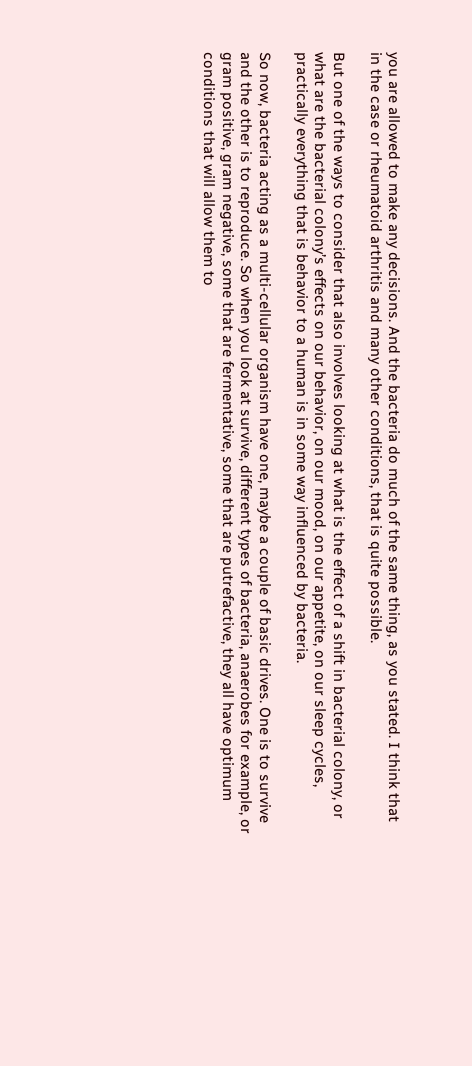you are allowed to make any decisions. And the bacteria do much of the same thing, as you stated. I think that in the case or rheumatoid arthritis and many other conditions, that is quite possible.

But one of the ways to consider that also involves looking at what is the effect of a shift in bacterial colony, or what are the bacterial colony’s effects on our behavior, on our mood, on our appetite, on our sleep cycles, practically everything that is behavior to a human is in some way influenced by bacteria.

So now, bacteria acting as a multi-cellular organism have one, maybe a couple of basic drives. One is to survive and the other is to reproduce. So when you look at survive, different types of bacteria, anaerobes for example, or gram positive, gram negative, some that are fermentative, some that are putrefactive, they all have optimum conditions that will allow them to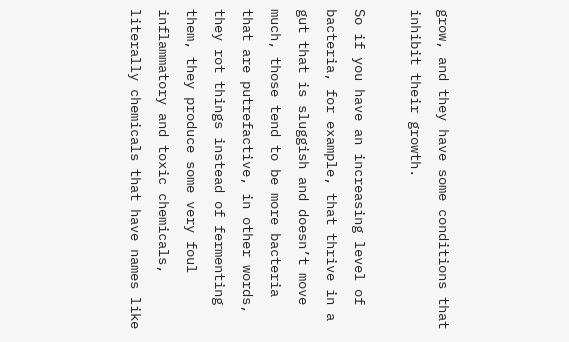grow, and they have some conditions that inhibit their growth.

So if you have an increasing level of bacteria, for example, that thrive in a gut that is sluggish and doesn’t move much, those tend to be more bacteria that are putrefactive, in other words, they rot things instead of fermenting them, they produce some very foul inflammatory and toxic chemicals, literally chemicals that have names like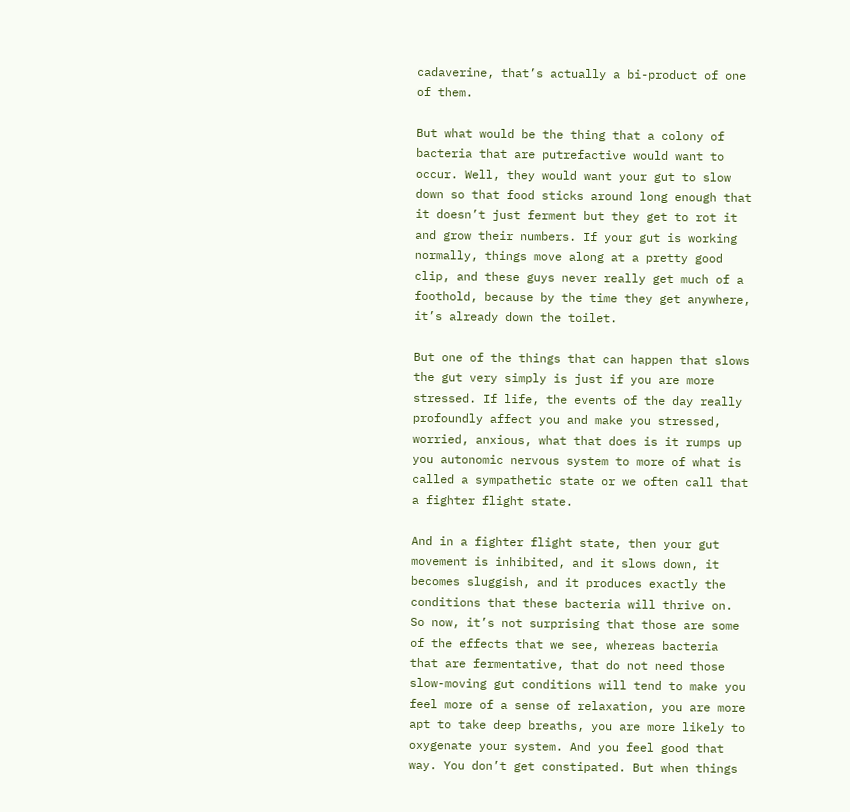cadaverine, that’s actually a bi-product of one of them.

But what would be the thing that a colony of bacteria that are putrefactive would want to occur. Well, they would want your gut to slow down so that food sticks around long enough that it doesn’t just ferment but they get to rot it and grow their numbers. If your gut is working normally, things move along at a pretty good clip, and these guys never really get much of a foothold, because by the time they get anywhere, it’s already down the toilet.

But one of the things that can happen that slows the gut very simply is just if you are more stressed. If life, the events of the day really profoundly affect you and make you stressed, worried, anxious, what that does is it rumps up you autonomic nervous system to more of what is called a sympathetic state or we often call that a fighter flight state.

And in a fighter flight state, then your gut movement is inhibited, and it slows down, it becomes sluggish, and it produces exactly the conditions that these bacteria will thrive on. So now, it’s not surprising that those are some of the effects that we see, whereas bacteria that are fermentative, that do not need those slow-moving gut conditions will tend to make you feel more of a sense of relaxation, you are more apt to take deep breaths, you are more likely to oxygenate your system. And you feel good that way. You don’t get constipated. But when things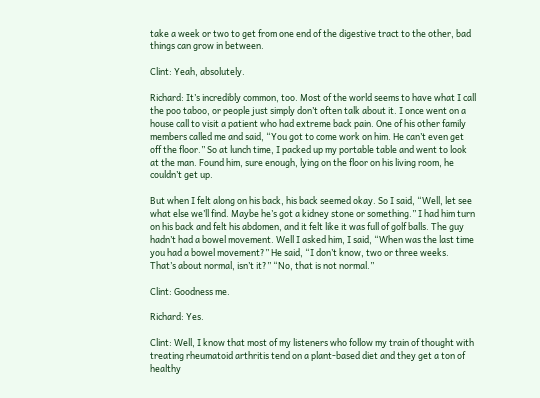take a week or two to get from one end of the digestive tract to the other, bad things can grow in between.

Clint: Yeah, absolutely.

Richard: It’s incredibly common, too. Most of the world seems to have what I call the poo taboo, or people just simply don’t often talk about it. I once went on a house call to visit a patient who had extreme back pain. One of his other family members called me and said, “You got to come work on him. He can’t even get off the floor.” So at lunch time, I packed up my portable table and went to look at the man. Found him, sure enough, lying on the floor on his living room, he couldn’t get up.

But when I felt along on his back, his back seemed okay. So I said, “Well, let see what else we’ll find. Maybe he’s got a kidney stone or something.” I had him turn on his back and felt his abdomen, and it felt like it was full of golf balls. The guy hadn’t had a bowel movement. Well I asked him, I said, “When was the last time you had a bowel movement?” He said, “I don’t know, two or three weeks. That’s about normal, isn’t it?” “No, that is not normal.”

Clint: Goodness me.

Richard: Yes.

Clint: Well, I know that most of my listeners who follow my train of thought with treating rheumatoid arthritis tend on a plant-based diet and they get a ton of healthy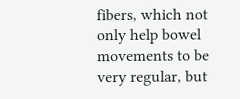fibers, which not only help bowel movements to be very regular, but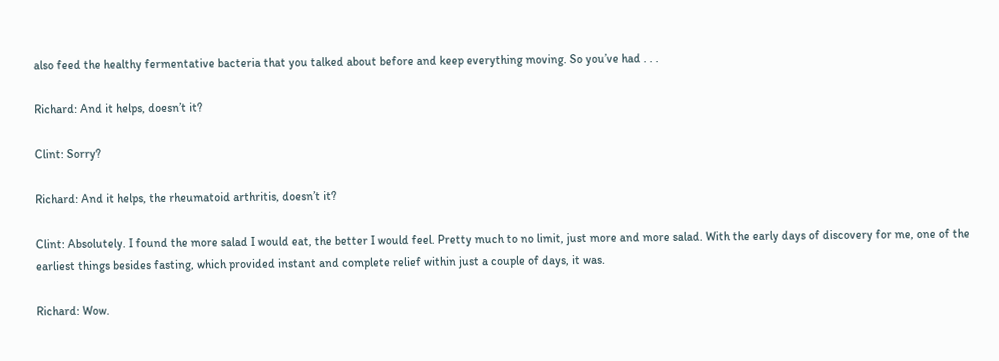also feed the healthy fermentative bacteria that you talked about before and keep everything moving. So you’ve had . . .

Richard: And it helps, doesn’t it?

Clint: Sorry?

Richard: And it helps, the rheumatoid arthritis, doesn’t it?

Clint: Absolutely. I found the more salad I would eat, the better I would feel. Pretty much to no limit, just more and more salad. With the early days of discovery for me, one of the earliest things besides fasting, which provided instant and complete relief within just a couple of days, it was.

Richard: Wow.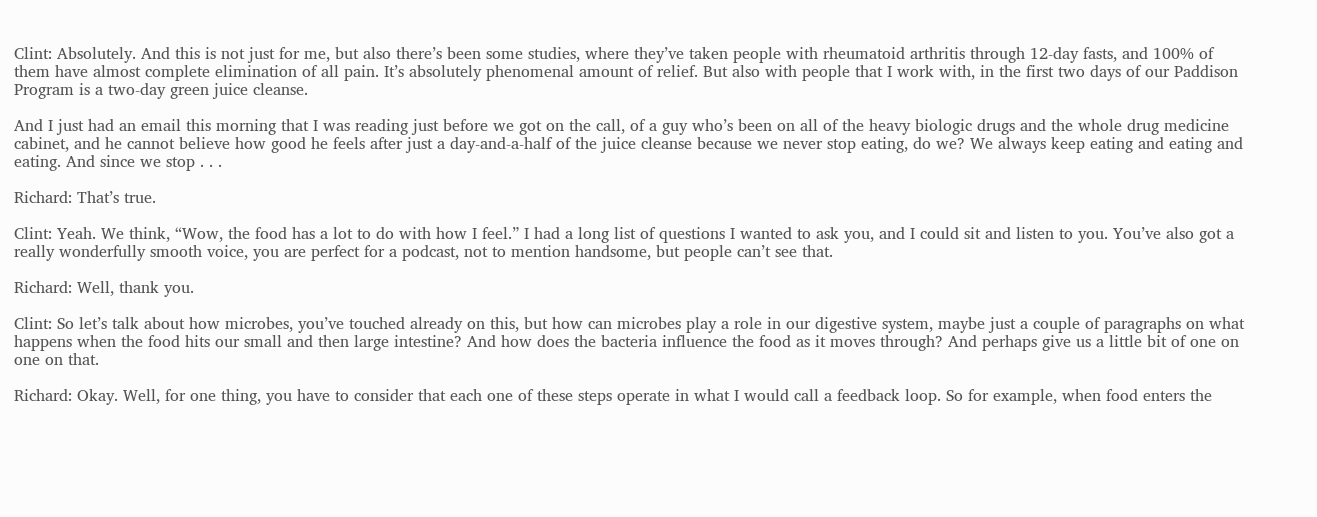Clint: Absolutely. And this is not just for me, but also there’s been some studies, where they’ve taken people with rheumatoid arthritis through 12-day fasts, and 100% of them have almost complete elimination of all pain. It’s absolutely phenomenal amount of relief. But also with people that I work with, in the first two days of our Paddison Program is a two-day green juice cleanse.

And I just had an email this morning that I was reading just before we got on the call, of a guy who’s been on all of the heavy biologic drugs and the whole drug medicine cabinet, and he cannot believe how good he feels after just a day-and-a-half of the juice cleanse because we never stop eating, do we? We always keep eating and eating and eating. And since we stop . . .

Richard: That’s true.

Clint: Yeah. We think, “Wow, the food has a lot to do with how I feel.” I had a long list of questions I wanted to ask you, and I could sit and listen to you. You’ve also got a really wonderfully smooth voice, you are perfect for a podcast, not to mention handsome, but people can’t see that.

Richard: Well, thank you.

Clint: So let’s talk about how microbes, you’ve touched already on this, but how can microbes play a role in our digestive system, maybe just a couple of paragraphs on what happens when the food hits our small and then large intestine? And how does the bacteria influence the food as it moves through? And perhaps give us a little bit of one on one on that.

Richard: Okay. Well, for one thing, you have to consider that each one of these steps operate in what I would call a feedback loop. So for example, when food enters the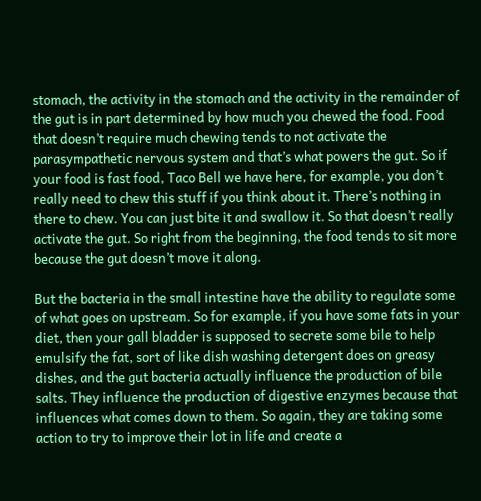stomach, the activity in the stomach and the activity in the remainder of the gut is in part determined by how much you chewed the food. Food that doesn’t require much chewing tends to not activate the parasympathetic nervous system and that’s what powers the gut. So if your food is fast food, Taco Bell we have here, for example, you don’t really need to chew this stuff if you think about it. There’s nothing in there to chew. You can just bite it and swallow it. So that doesn’t really activate the gut. So right from the beginning, the food tends to sit more because the gut doesn’t move it along.

But the bacteria in the small intestine have the ability to regulate some of what goes on upstream. So for example, if you have some fats in your diet, then your gall bladder is supposed to secrete some bile to help emulsify the fat, sort of like dish washing detergent does on greasy dishes, and the gut bacteria actually influence the production of bile salts. They influence the production of digestive enzymes because that influences what comes down to them. So again, they are taking some action to try to improve their lot in life and create a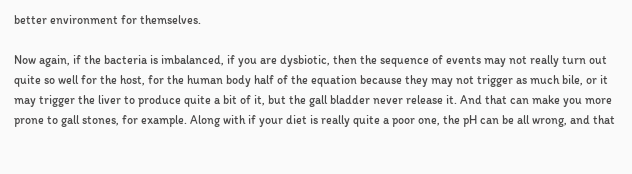better environment for themselves.

Now again, if the bacteria is imbalanced, if you are dysbiotic, then the sequence of events may not really turn out quite so well for the host, for the human body half of the equation because they may not trigger as much bile, or it may trigger the liver to produce quite a bit of it, but the gall bladder never release it. And that can make you more prone to gall stones, for example. Along with if your diet is really quite a poor one, the pH can be all wrong, and that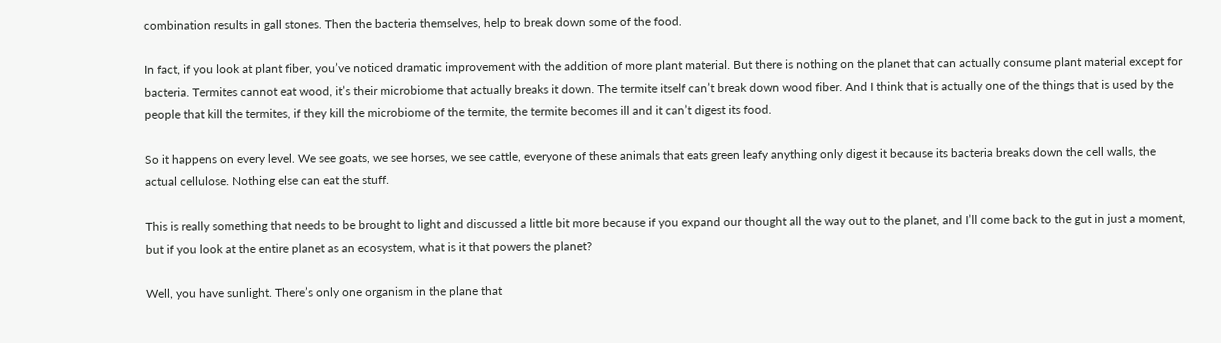combination results in gall stones. Then the bacteria themselves, help to break down some of the food.

In fact, if you look at plant fiber, you’ve noticed dramatic improvement with the addition of more plant material. But there is nothing on the planet that can actually consume plant material except for bacteria. Termites cannot eat wood, it’s their microbiome that actually breaks it down. The termite itself can’t break down wood fiber. And I think that is actually one of the things that is used by the people that kill the termites, if they kill the microbiome of the termite, the termite becomes ill and it can’t digest its food.

So it happens on every level. We see goats, we see horses, we see cattle, everyone of these animals that eats green leafy anything only digest it because its bacteria breaks down the cell walls, the actual cellulose. Nothing else can eat the stuff.

This is really something that needs to be brought to light and discussed a little bit more because if you expand our thought all the way out to the planet, and I’ll come back to the gut in just a moment, but if you look at the entire planet as an ecosystem, what is it that powers the planet?

Well, you have sunlight. There’s only one organism in the plane that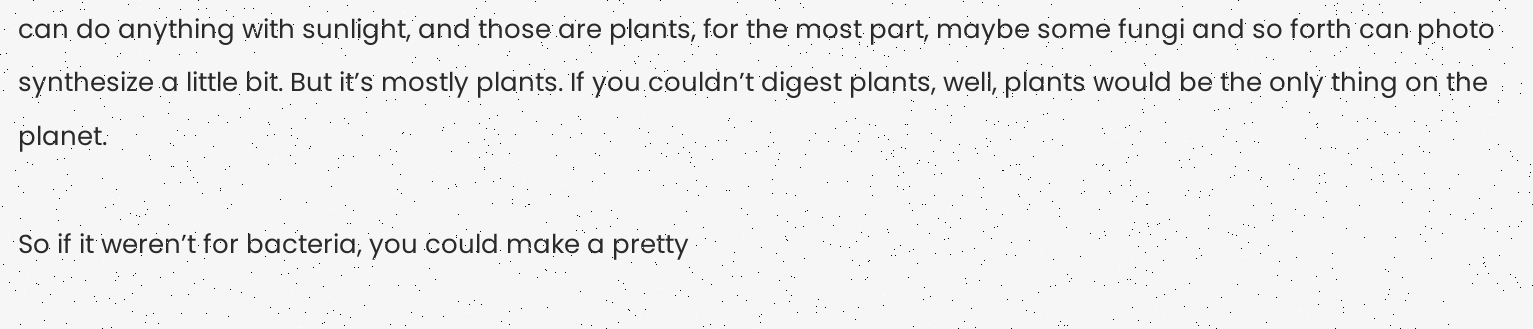can do anything with sunlight, and those are plants, for the most part, maybe some fungi and so forth can photo synthesize a little bit. But it’s mostly plants. If you couldn’t digest plants, well, plants would be the only thing on the planet.

So if it weren’t for bacteria, you could make a pretty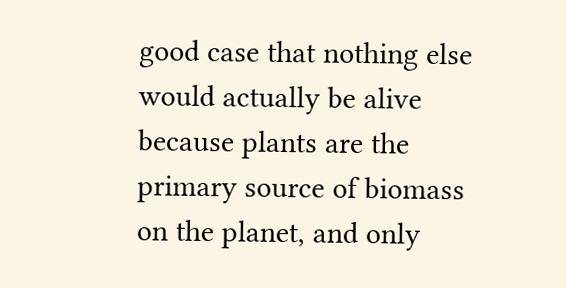good case that nothing else would actually be alive because plants are the primary source of biomass on the planet, and only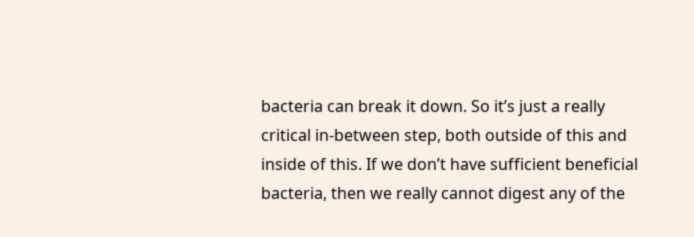bacteria can break it down. So it’s just a really critical in-between step, both outside of this and inside of this. If we don’t have sufficient beneficial bacteria, then we really cannot digest any of the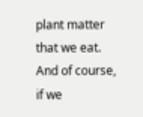plant matter that we eat. And of course, if we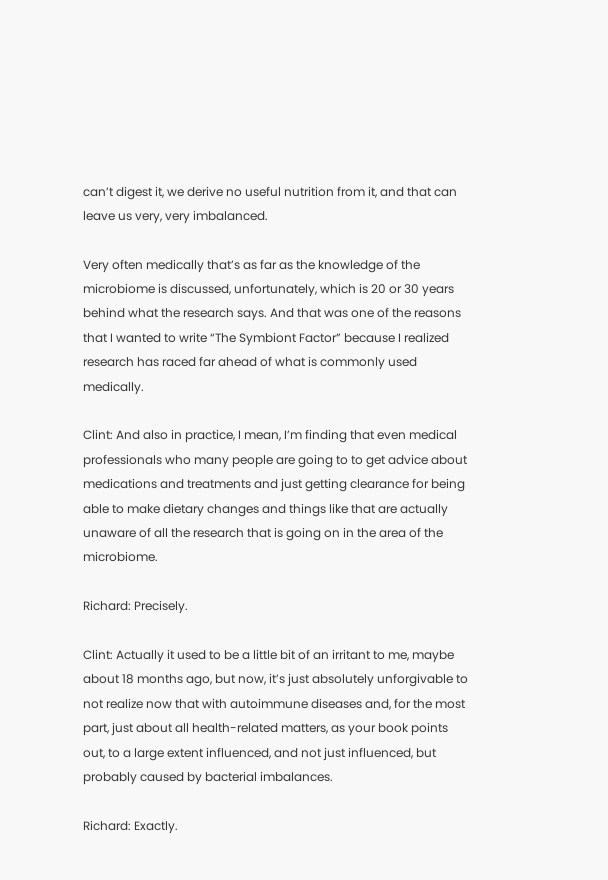can’t digest it, we derive no useful nutrition from it, and that can leave us very, very imbalanced.

Very often medically that’s as far as the knowledge of the microbiome is discussed, unfortunately, which is 20 or 30 years behind what the research says. And that was one of the reasons that I wanted to write “The Symbiont Factor” because I realized research has raced far ahead of what is commonly used medically.

Clint: And also in practice, I mean, I’m finding that even medical professionals who many people are going to to get advice about medications and treatments and just getting clearance for being able to make dietary changes and things like that are actually unaware of all the research that is going on in the area of the microbiome.

Richard: Precisely.

Clint: Actually it used to be a little bit of an irritant to me, maybe about 18 months ago, but now, it’s just absolutely unforgivable to not realize now that with autoimmune diseases and, for the most part, just about all health-related matters, as your book points out, to a large extent influenced, and not just influenced, but probably caused by bacterial imbalances.

Richard: Exactly.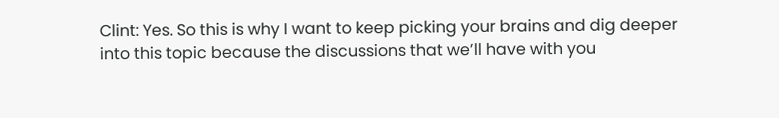Clint: Yes. So this is why I want to keep picking your brains and dig deeper into this topic because the discussions that we’ll have with you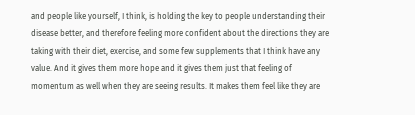and people like yourself, I think, is holding the key to people understanding their disease better, and therefore feeling more confident about the directions they are taking with their diet, exercise, and some few supplements that I think have any value. And it gives them more hope and it gives them just that feeling of momentum as well when they are seeing results. It makes them feel like they are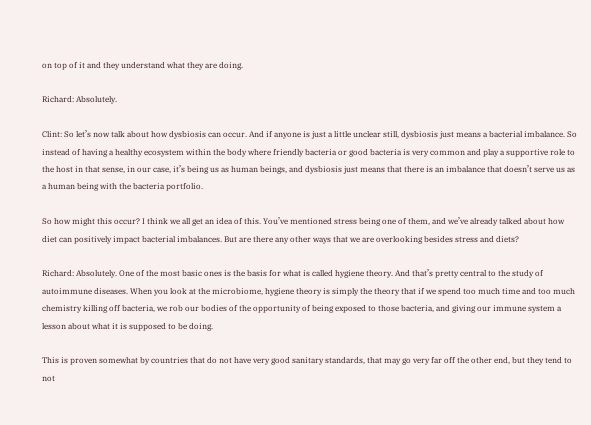on top of it and they understand what they are doing.

Richard: Absolutely.

Clint: So let’s now talk about how dysbiosis can occur. And if anyone is just a little unclear still, dysbiosis just means a bacterial imbalance. So instead of having a healthy ecosystem within the body where friendly bacteria or good bacteria is very common and play a supportive role to the host in that sense, in our case, it’s being us as human beings, and dysbiosis just means that there is an imbalance that doesn’t serve us as a human being with the bacteria portfolio.

So how might this occur? I think we all get an idea of this. You’ve mentioned stress being one of them, and we’ve already talked about how diet can positively impact bacterial imbalances. But are there any other ways that we are overlooking besides stress and diets?

Richard: Absolutely. One of the most basic ones is the basis for what is called hygiene theory. And that’s pretty central to the study of autoimmune diseases. When you look at the microbiome, hygiene theory is simply the theory that if we spend too much time and too much chemistry killing off bacteria, we rob our bodies of the opportunity of being exposed to those bacteria, and giving our immune system a lesson about what it is supposed to be doing.

This is proven somewhat by countries that do not have very good sanitary standards, that may go very far off the other end, but they tend to not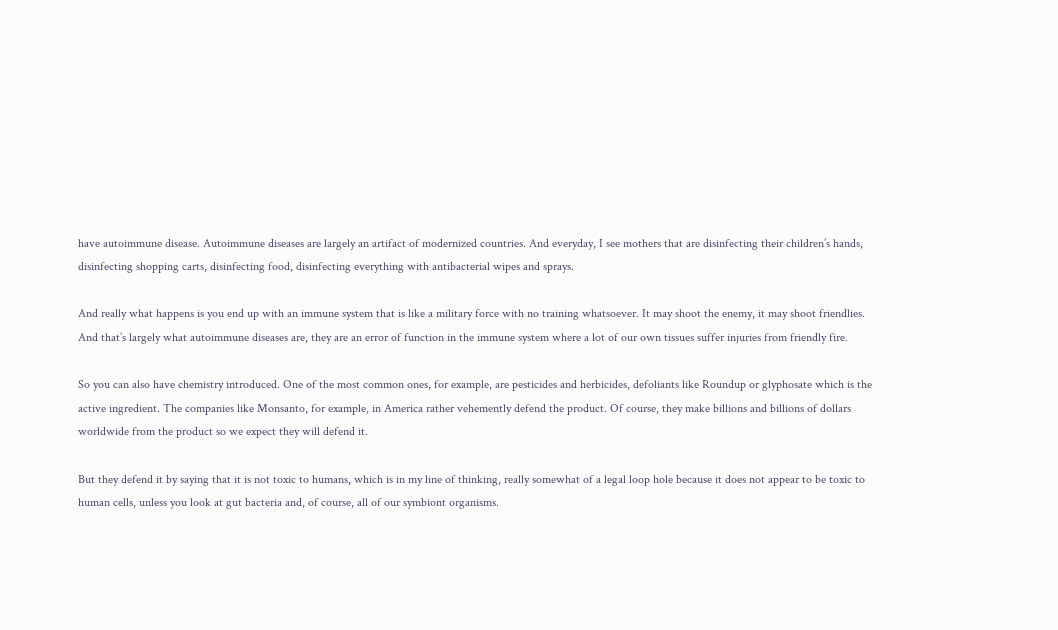have autoimmune disease. Autoimmune diseases are largely an artifact of modernized countries. And everyday, I see mothers that are disinfecting their children’s hands, disinfecting shopping carts, disinfecting food, disinfecting everything with antibacterial wipes and sprays.

And really what happens is you end up with an immune system that is like a military force with no training whatsoever. It may shoot the enemy, it may shoot friendlies. And that’s largely what autoimmune diseases are, they are an error of function in the immune system where a lot of our own tissues suffer injuries from friendly fire.

So you can also have chemistry introduced. One of the most common ones, for example, are pesticides and herbicides, defoliants like Roundup or glyphosate which is the active ingredient. The companies like Monsanto, for example, in America rather vehemently defend the product. Of course, they make billions and billions of dollars worldwide from the product so we expect they will defend it.

But they defend it by saying that it is not toxic to humans, which is in my line of thinking, really somewhat of a legal loop hole because it does not appear to be toxic to human cells, unless you look at gut bacteria and, of course, all of our symbiont organisms.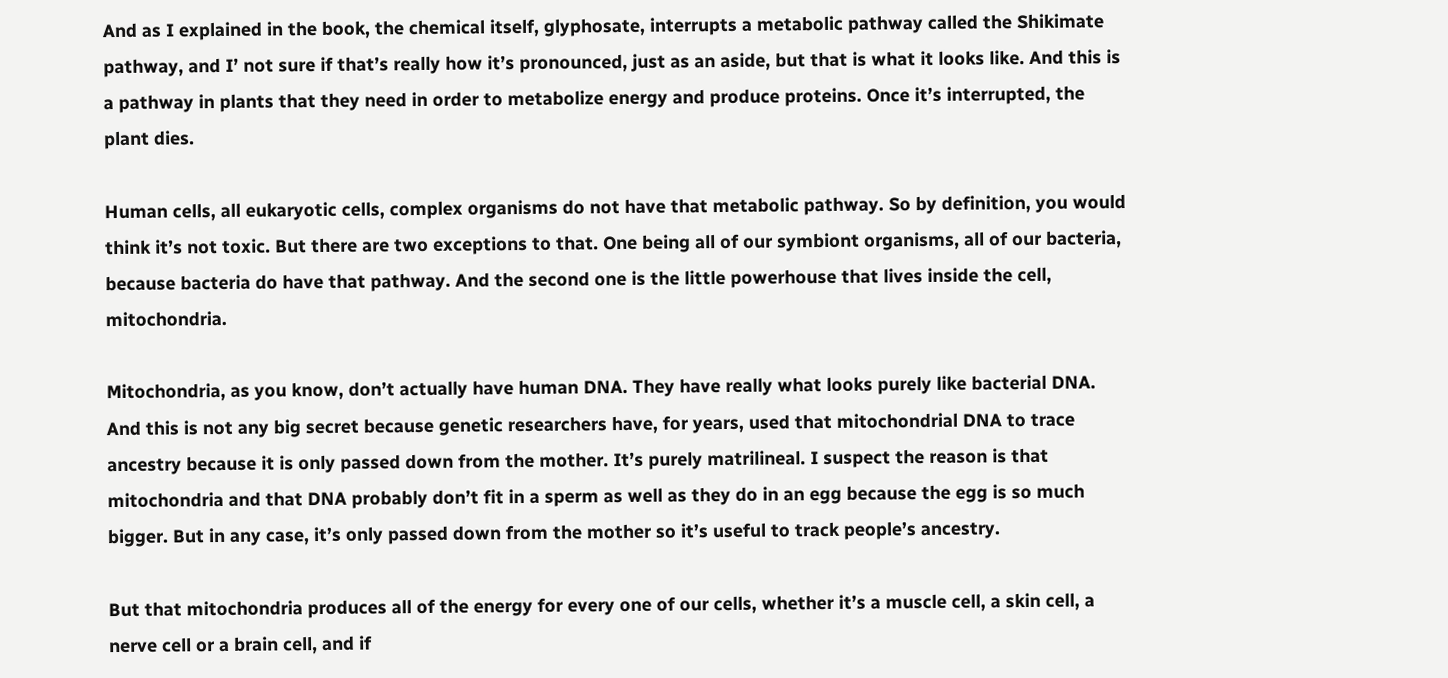And as I explained in the book, the chemical itself, glyphosate, interrupts a metabolic pathway called the Shikimate pathway, and I’ not sure if that’s really how it’s pronounced, just as an aside, but that is what it looks like. And this is a pathway in plants that they need in order to metabolize energy and produce proteins. Once it’s interrupted, the plant dies.

Human cells, all eukaryotic cells, complex organisms do not have that metabolic pathway. So by definition, you would think it’s not toxic. But there are two exceptions to that. One being all of our symbiont organisms, all of our bacteria, because bacteria do have that pathway. And the second one is the little powerhouse that lives inside the cell, mitochondria.

Mitochondria, as you know, don’t actually have human DNA. They have really what looks purely like bacterial DNA. And this is not any big secret because genetic researchers have, for years, used that mitochondrial DNA to trace ancestry because it is only passed down from the mother. It’s purely matrilineal. I suspect the reason is that mitochondria and that DNA probably don’t fit in a sperm as well as they do in an egg because the egg is so much bigger. But in any case, it’s only passed down from the mother so it’s useful to track people’s ancestry.

But that mitochondria produces all of the energy for every one of our cells, whether it’s a muscle cell, a skin cell, a nerve cell or a brain cell, and if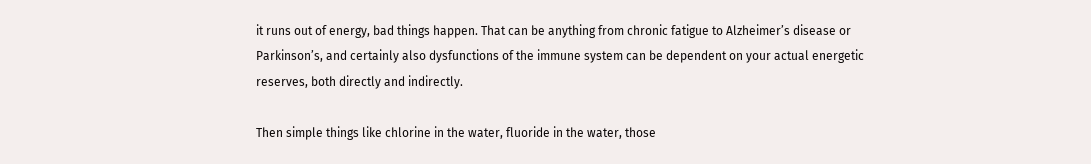it runs out of energy, bad things happen. That can be anything from chronic fatigue to Alzheimer’s disease or Parkinson’s, and certainly also dysfunctions of the immune system can be dependent on your actual energetic reserves, both directly and indirectly.

Then simple things like chlorine in the water, fluoride in the water, those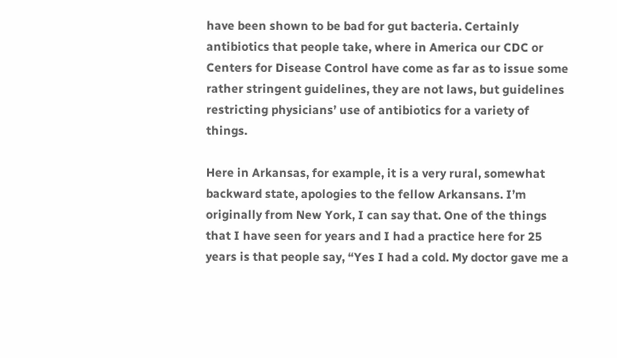have been shown to be bad for gut bacteria. Certainly antibiotics that people take, where in America our CDC or Centers for Disease Control have come as far as to issue some rather stringent guidelines, they are not laws, but guidelines restricting physicians’ use of antibiotics for a variety of things.

Here in Arkansas, for example, it is a very rural, somewhat backward state, apologies to the fellow Arkansans. I’m originally from New York, I can say that. One of the things that I have seen for years and I had a practice here for 25 years is that people say, “Yes I had a cold. My doctor gave me a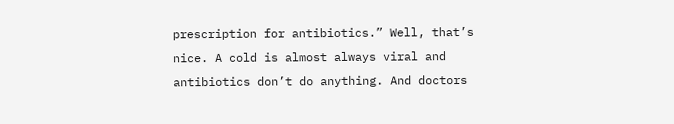prescription for antibiotics.” Well, that’s nice. A cold is almost always viral and antibiotics don’t do anything. And doctors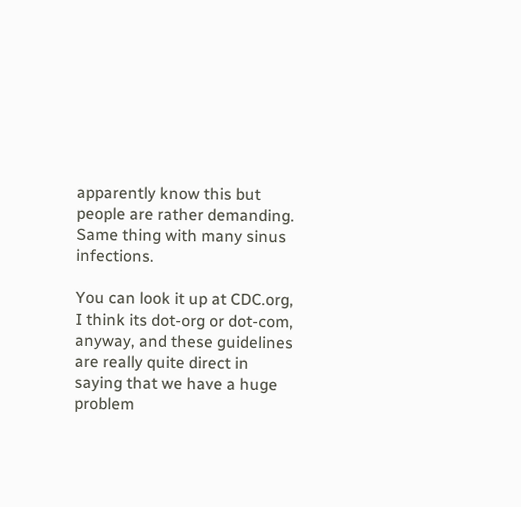apparently know this but people are rather demanding. Same thing with many sinus infections.

You can look it up at CDC.org, I think its dot-org or dot-com, anyway, and these guidelines are really quite direct in saying that we have a huge problem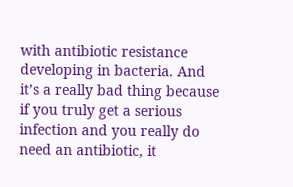with antibiotic resistance developing in bacteria. And it’s a really bad thing because if you truly get a serious infection and you really do need an antibiotic, it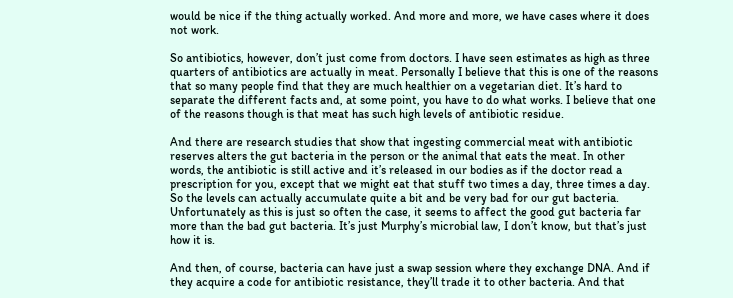would be nice if the thing actually worked. And more and more, we have cases where it does not work.

So antibiotics, however, don’t just come from doctors. I have seen estimates as high as three quarters of antibiotics are actually in meat. Personally I believe that this is one of the reasons that so many people find that they are much healthier on a vegetarian diet. It’s hard to separate the different facts and, at some point, you have to do what works. I believe that one of the reasons though is that meat has such high levels of antibiotic residue.

And there are research studies that show that ingesting commercial meat with antibiotic reserves alters the gut bacteria in the person or the animal that eats the meat. In other words, the antibiotic is still active and it’s released in our bodies as if the doctor read a prescription for you, except that we might eat that stuff two times a day, three times a day. So the levels can actually accumulate quite a bit and be very bad for our gut bacteria. Unfortunately as this is just so often the case, it seems to affect the good gut bacteria far more than the bad gut bacteria. It’s just Murphy’s microbial law, I don’t know, but that’s just how it is.

And then, of course, bacteria can have just a swap session where they exchange DNA. And if they acquire a code for antibiotic resistance, they’ll trade it to other bacteria. And that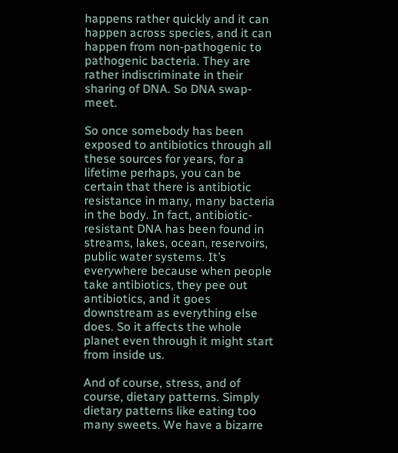happens rather quickly and it can happen across species, and it can happen from non-pathogenic to pathogenic bacteria. They are rather indiscriminate in their sharing of DNA. So DNA swap-meet.

So once somebody has been exposed to antibiotics through all these sources for years, for a lifetime perhaps, you can be certain that there is antibiotic resistance in many, many bacteria in the body. In fact, antibiotic-resistant DNA has been found in streams, lakes, ocean, reservoirs, public water systems. It’s everywhere because when people take antibiotics, they pee out antibiotics, and it goes downstream as everything else does. So it affects the whole planet even through it might start from inside us.

And of course, stress, and of course, dietary patterns. Simply dietary patterns like eating too many sweets. We have a bizarre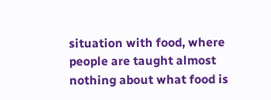situation with food, where people are taught almost nothing about what food is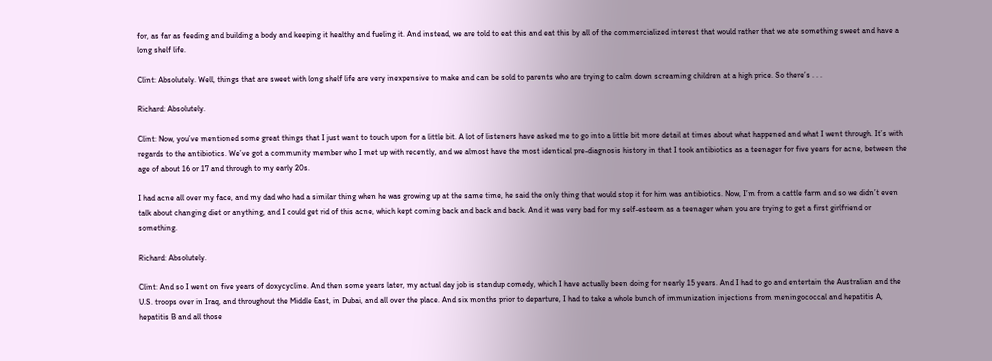for, as far as feeding and building a body and keeping it healthy and fueling it. And instead, we are told to eat this and eat this by all of the commercialized interest that would rather that we ate something sweet and have a long shelf life.

Clint: Absolutely. Well, things that are sweet with long shelf life are very inexpensive to make and can be sold to parents who are trying to calm down screaming children at a high price. So there’s . . .

Richard: Absolutely.

Clint: Now, you’ve mentioned some great things that I just want to touch upon for a little bit. A lot of listeners have asked me to go into a little bit more detail at times about what happened and what I went through. It’s with regards to the antibiotics. We’ve got a community member who I met up with recently, and we almost have the most identical pre-diagnosis history in that I took antibiotics as a teenager for five years for acne, between the age of about 16 or 17 and through to my early 20s.

I had acne all over my face, and my dad who had a similar thing when he was growing up at the same time, he said the only thing that would stop it for him was antibiotics. Now, I’m from a cattle farm and so we didn’t even talk about changing diet or anything, and I could get rid of this acne, which kept coming back and back and back. And it was very bad for my self-esteem as a teenager when you are trying to get a first girlfriend or something.

Richard: Absolutely.

Clint: And so I went on five years of doxycycline. And then some years later, my actual day job is standup comedy, which I have actually been doing for nearly 15 years. And I had to go and entertain the Australian and the U.S. troops over in Iraq, and throughout the Middle East, in Dubai, and all over the place. And six months prior to departure, I had to take a whole bunch of immunization injections from meningococcal and hepatitis A, hepatitis B and all those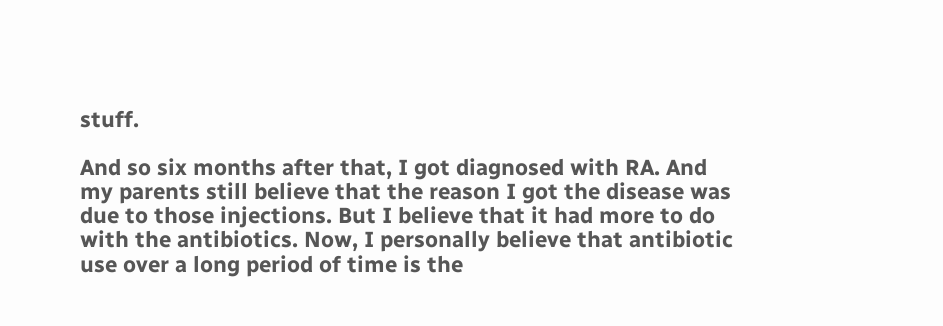stuff.

And so six months after that, I got diagnosed with RA. And my parents still believe that the reason I got the disease was due to those injections. But I believe that it had more to do with the antibiotics. Now, I personally believe that antibiotic use over a long period of time is the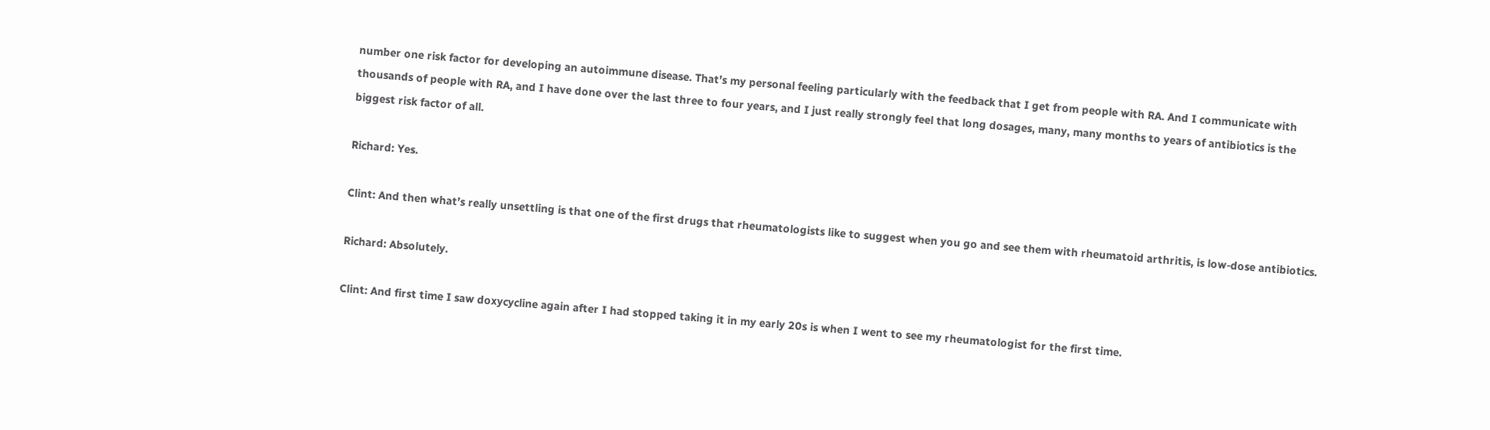number one risk factor for developing an autoimmune disease. That’s my personal feeling particularly with the feedback that I get from people with RA. And I communicate with thousands of people with RA, and I have done over the last three to four years, and I just really strongly feel that long dosages, many, many months to years of antibiotics is the biggest risk factor of all.

Richard: Yes.

Clint: And then what’s really unsettling is that one of the first drugs that rheumatologists like to suggest when you go and see them with rheumatoid arthritis, is low-dose antibiotics.

Richard: Absolutely.

Clint: And first time I saw doxycycline again after I had stopped taking it in my early 20s is when I went to see my rheumatologist for the first time.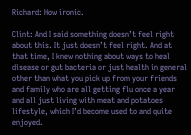Richard: How ironic.

Clint: And I said something doesn’t feel right about this. It just doesn’t feel right. And at that time, I knew nothing about ways to heal disease or gut bacteria or just health in general other than what you pick up from your friends and family who are all getting flu once a year and all just living with meat and potatoes lifestyle, which I’d become used to and quite enjoyed.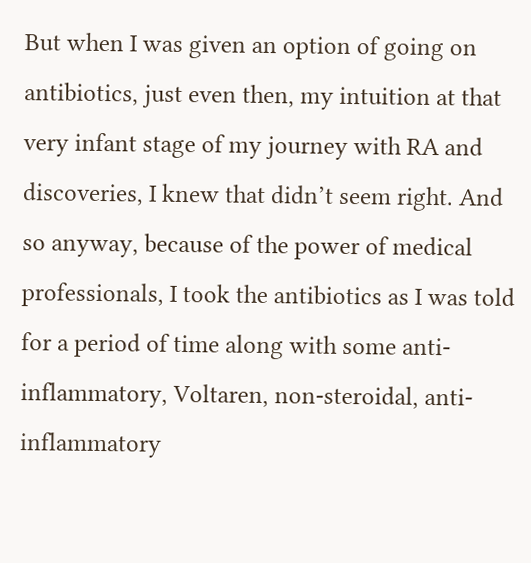But when I was given an option of going on antibiotics, just even then, my intuition at that very infant stage of my journey with RA and discoveries, I knew that didn’t seem right. And so anyway, because of the power of medical professionals, I took the antibiotics as I was told for a period of time along with some anti-inflammatory, Voltaren, non-steroidal, anti-inflammatory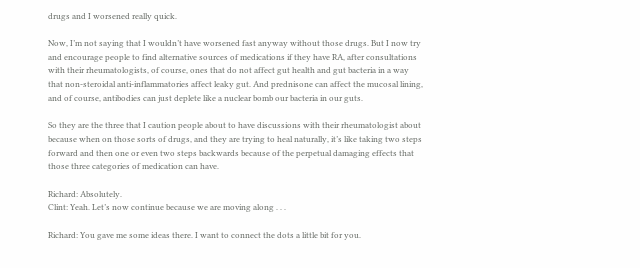drugs and I worsened really quick.

Now, I’m not saying that I wouldn’t have worsened fast anyway without those drugs. But I now try and encourage people to find alternative sources of medications if they have RA, after consultations with their rheumatologists, of course, ones that do not affect gut health and gut bacteria in a way that non-steroidal anti-inflammatories affect leaky gut. And prednisone can affect the mucosal lining, and of course, antibodies can just deplete like a nuclear bomb our bacteria in our guts.

So they are the three that I caution people about to have discussions with their rheumatologist about because when on those sorts of drugs, and they are trying to heal naturally, it’s like taking two steps forward and then one or even two steps backwards because of the perpetual damaging effects that those three categories of medication can have.

Richard: Absolutely.
Clint: Yeah. Let’s now continue because we are moving along . . .

Richard: You gave me some ideas there. I want to connect the dots a little bit for you.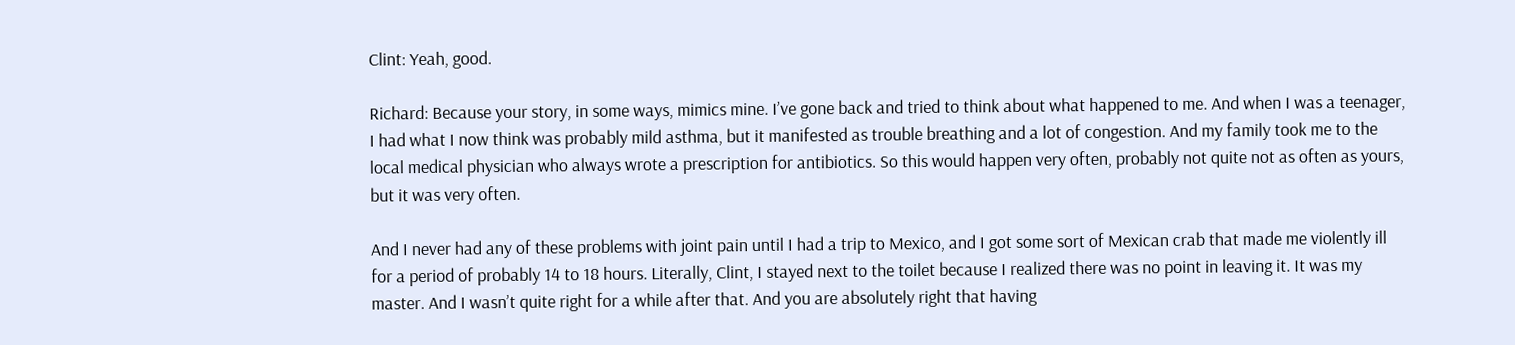Clint: Yeah, good.

Richard: Because your story, in some ways, mimics mine. I’ve gone back and tried to think about what happened to me. And when I was a teenager, I had what I now think was probably mild asthma, but it manifested as trouble breathing and a lot of congestion. And my family took me to the local medical physician who always wrote a prescription for antibiotics. So this would happen very often, probably not quite not as often as yours, but it was very often.

And I never had any of these problems with joint pain until I had a trip to Mexico, and I got some sort of Mexican crab that made me violently ill for a period of probably 14 to 18 hours. Literally, Clint, I stayed next to the toilet because I realized there was no point in leaving it. It was my master. And I wasn’t quite right for a while after that. And you are absolutely right that having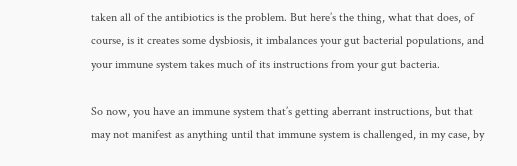taken all of the antibiotics is the problem. But here’s the thing, what that does, of course, is it creates some dysbiosis, it imbalances your gut bacterial populations, and your immune system takes much of its instructions from your gut bacteria.

So now, you have an immune system that’s getting aberrant instructions, but that may not manifest as anything until that immune system is challenged, in my case, by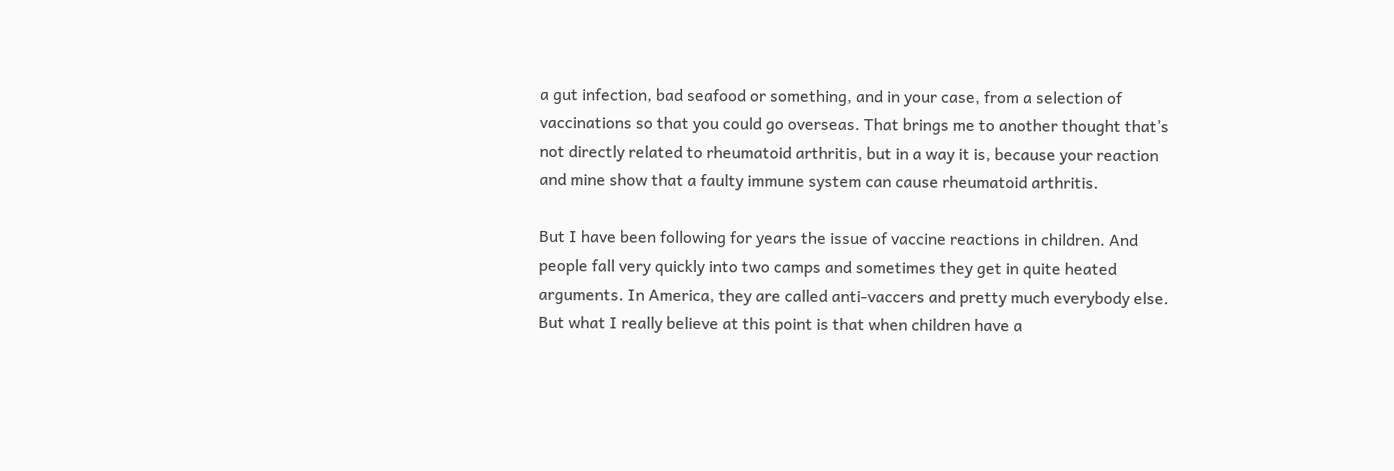a gut infection, bad seafood or something, and in your case, from a selection of vaccinations so that you could go overseas. That brings me to another thought that’s not directly related to rheumatoid arthritis, but in a way it is, because your reaction and mine show that a faulty immune system can cause rheumatoid arthritis.

But I have been following for years the issue of vaccine reactions in children. And people fall very quickly into two camps and sometimes they get in quite heated arguments. In America, they are called anti-vaccers and pretty much everybody else. But what I really believe at this point is that when children have a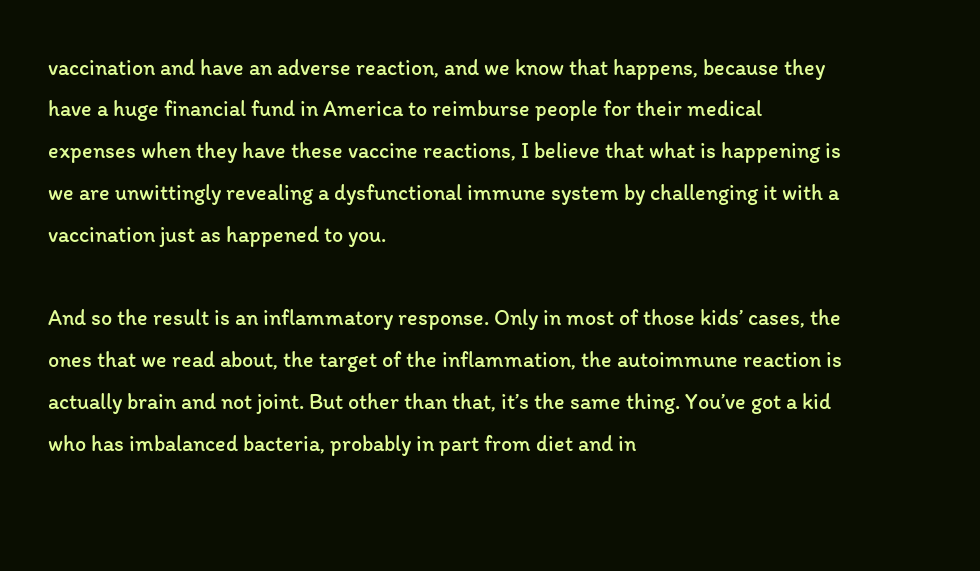vaccination and have an adverse reaction, and we know that happens, because they have a huge financial fund in America to reimburse people for their medical expenses when they have these vaccine reactions, I believe that what is happening is we are unwittingly revealing a dysfunctional immune system by challenging it with a vaccination just as happened to you.

And so the result is an inflammatory response. Only in most of those kids’ cases, the ones that we read about, the target of the inflammation, the autoimmune reaction is actually brain and not joint. But other than that, it’s the same thing. You’ve got a kid who has imbalanced bacteria, probably in part from diet and in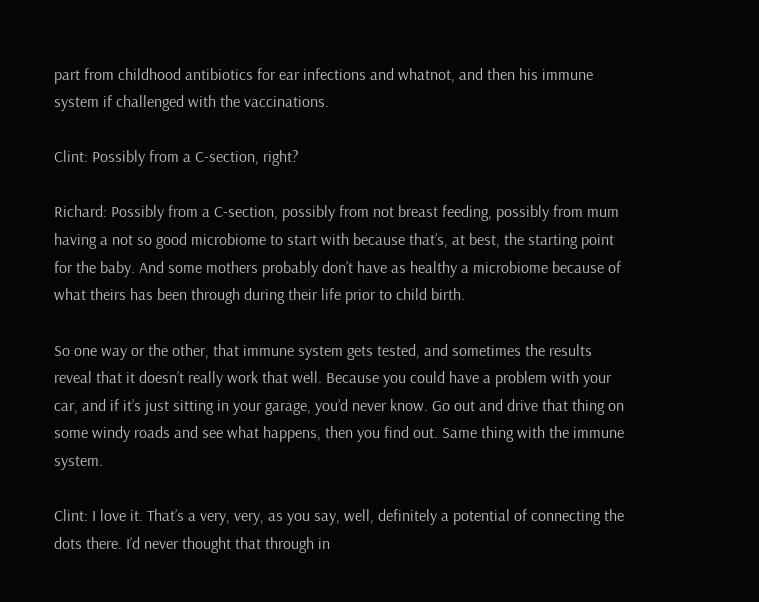part from childhood antibiotics for ear infections and whatnot, and then his immune system if challenged with the vaccinations.

Clint: Possibly from a C-section, right?

Richard: Possibly from a C-section, possibly from not breast feeding, possibly from mum having a not so good microbiome to start with because that’s, at best, the starting point for the baby. And some mothers probably don’t have as healthy a microbiome because of what theirs has been through during their life prior to child birth.

So one way or the other, that immune system gets tested, and sometimes the results reveal that it doesn’t really work that well. Because you could have a problem with your car, and if it’s just sitting in your garage, you’d never know. Go out and drive that thing on some windy roads and see what happens, then you find out. Same thing with the immune system.

Clint: I love it. That’s a very, very, as you say, well, definitely a potential of connecting the dots there. I’d never thought that through in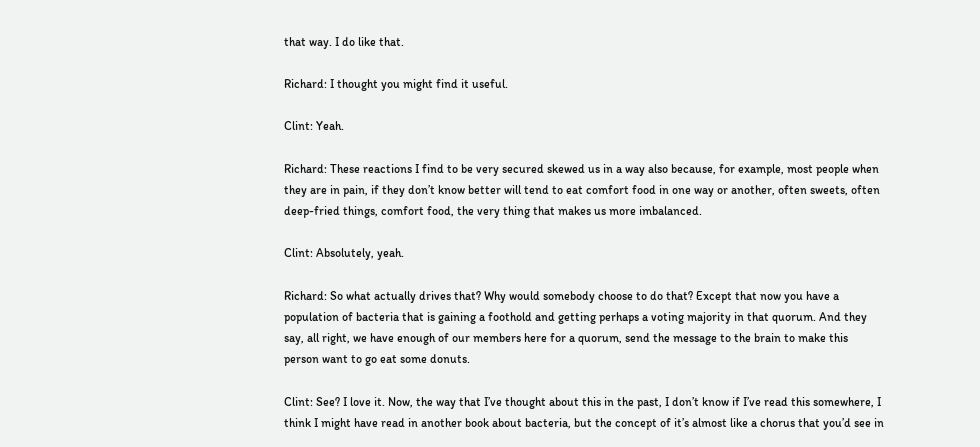that way. I do like that.

Richard: I thought you might find it useful.

Clint: Yeah.

Richard: These reactions I find to be very secured skewed us in a way also because, for example, most people when they are in pain, if they don’t know better will tend to eat comfort food in one way or another, often sweets, often deep-fried things, comfort food, the very thing that makes us more imbalanced.

Clint: Absolutely, yeah.

Richard: So what actually drives that? Why would somebody choose to do that? Except that now you have a population of bacteria that is gaining a foothold and getting perhaps a voting majority in that quorum. And they say, all right, we have enough of our members here for a quorum, send the message to the brain to make this person want to go eat some donuts.

Clint: See? I love it. Now, the way that I’ve thought about this in the past, I don’t know if I’ve read this somewhere, I think I might have read in another book about bacteria, but the concept of it’s almost like a chorus that you’d see in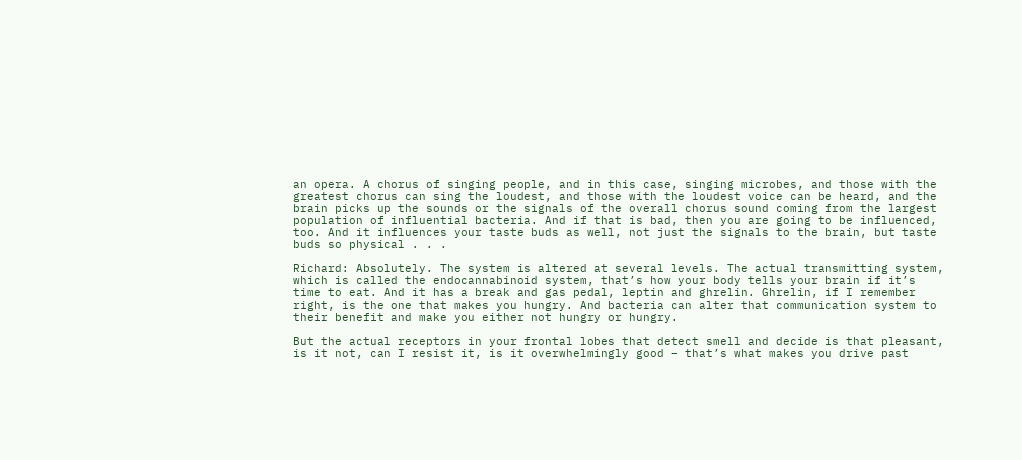an opera. A chorus of singing people, and in this case, singing microbes, and those with the greatest chorus can sing the loudest, and those with the loudest voice can be heard, and the brain picks up the sounds or the signals of the overall chorus sound coming from the largest population of influential bacteria. And if that is bad, then you are going to be influenced, too. And it influences your taste buds as well, not just the signals to the brain, but taste buds so physical . . .

Richard: Absolutely. The system is altered at several levels. The actual transmitting system, which is called the endocannabinoid system, that’s how your body tells your brain if it’s time to eat. And it has a break and gas pedal, leptin and ghrelin. Ghrelin, if I remember right, is the one that makes you hungry. And bacteria can alter that communication system to their benefit and make you either not hungry or hungry.

But the actual receptors in your frontal lobes that detect smell and decide is that pleasant, is it not, can I resist it, is it overwhelmingly good – that’s what makes you drive past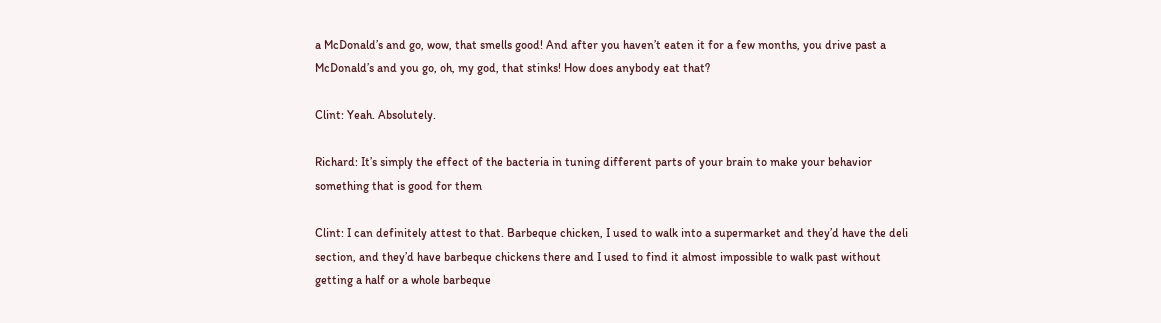a McDonald’s and go, wow, that smells good! And after you haven’t eaten it for a few months, you drive past a McDonald’s and you go, oh, my god, that stinks! How does anybody eat that?

Clint: Yeah. Absolutely.

Richard: It’s simply the effect of the bacteria in tuning different parts of your brain to make your behavior something that is good for them

Clint: I can definitely attest to that. Barbeque chicken, I used to walk into a supermarket and they’d have the deli section, and they’d have barbeque chickens there and I used to find it almost impossible to walk past without getting a half or a whole barbeque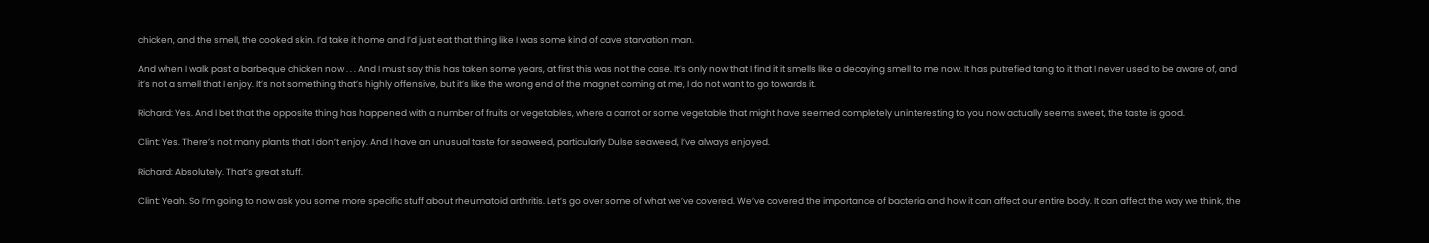chicken, and the smell, the cooked skin. I’d take it home and I’d just eat that thing like I was some kind of cave starvation man.

And when I walk past a barbeque chicken now . . . And I must say this has taken some years, at first this was not the case. It’s only now that I find it it smells like a decaying smell to me now. It has putrefied tang to it that I never used to be aware of, and it’s not a smell that I enjoy. It’s not something that’s highly offensive, but it’s like the wrong end of the magnet coming at me, I do not want to go towards it.

Richard: Yes. And I bet that the opposite thing has happened with a number of fruits or vegetables, where a carrot or some vegetable that might have seemed completely uninteresting to you now actually seems sweet, the taste is good.

Clint: Yes. There’s not many plants that I don’t enjoy. And I have an unusual taste for seaweed, particularly Dulse seaweed, I’ve always enjoyed.

Richard: Absolutely. That’s great stuff.

Clint: Yeah. So I’m going to now ask you some more specific stuff about rheumatoid arthritis. Let’s go over some of what we’ve covered. We’ve covered the importance of bacteria and how it can affect our entire body. It can affect the way we think, the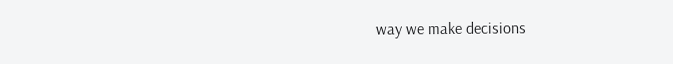way we make decisions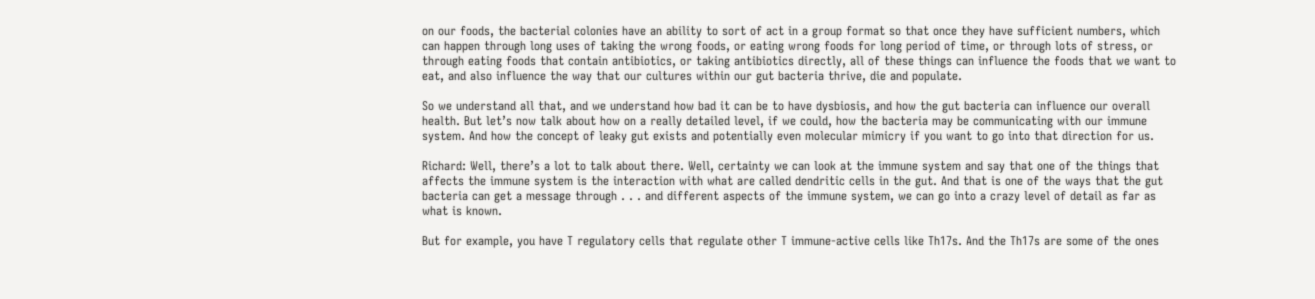on our foods, the bacterial colonies have an ability to sort of act in a group format so that once they have sufficient numbers, which can happen through long uses of taking the wrong foods, or eating wrong foods for long period of time, or through lots of stress, or through eating foods that contain antibiotics, or taking antibiotics directly, all of these things can influence the foods that we want to eat, and also influence the way that our cultures within our gut bacteria thrive, die and populate.

So we understand all that, and we understand how bad it can be to have dysbiosis, and how the gut bacteria can influence our overall health. But let’s now talk about how on a really detailed level, if we could, how the bacteria may be communicating with our immune system. And how the concept of leaky gut exists and potentially even molecular mimicry if you want to go into that direction for us.

Richard: Well, there’s a lot to talk about there. Well, certainty we can look at the immune system and say that one of the things that affects the immune system is the interaction with what are called dendritic cells in the gut. And that is one of the ways that the gut bacteria can get a message through . . . and different aspects of the immune system, we can go into a crazy level of detail as far as what is known.

But for example, you have T regulatory cells that regulate other T immune-active cells like Th17s. And the Th17s are some of the ones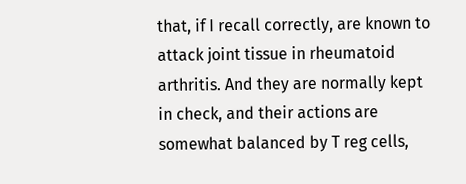that, if I recall correctly, are known to attack joint tissue in rheumatoid arthritis. And they are normally kept in check, and their actions are somewhat balanced by T reg cells,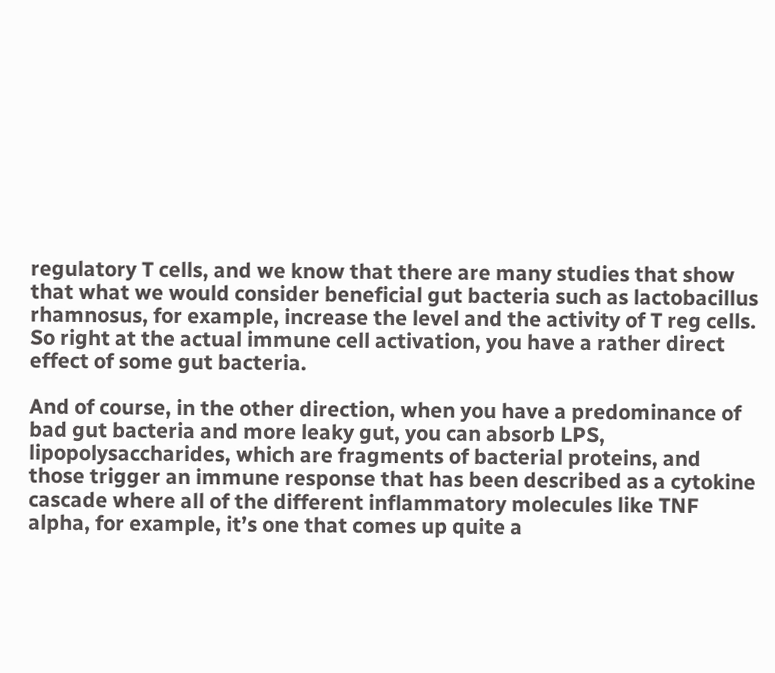regulatory T cells, and we know that there are many studies that show that what we would consider beneficial gut bacteria such as lactobacillus rhamnosus, for example, increase the level and the activity of T reg cells. So right at the actual immune cell activation, you have a rather direct effect of some gut bacteria.

And of course, in the other direction, when you have a predominance of bad gut bacteria and more leaky gut, you can absorb LPS, lipopolysaccharides, which are fragments of bacterial proteins, and those trigger an immune response that has been described as a cytokine cascade where all of the different inflammatory molecules like TNF alpha, for example, it’s one that comes up quite a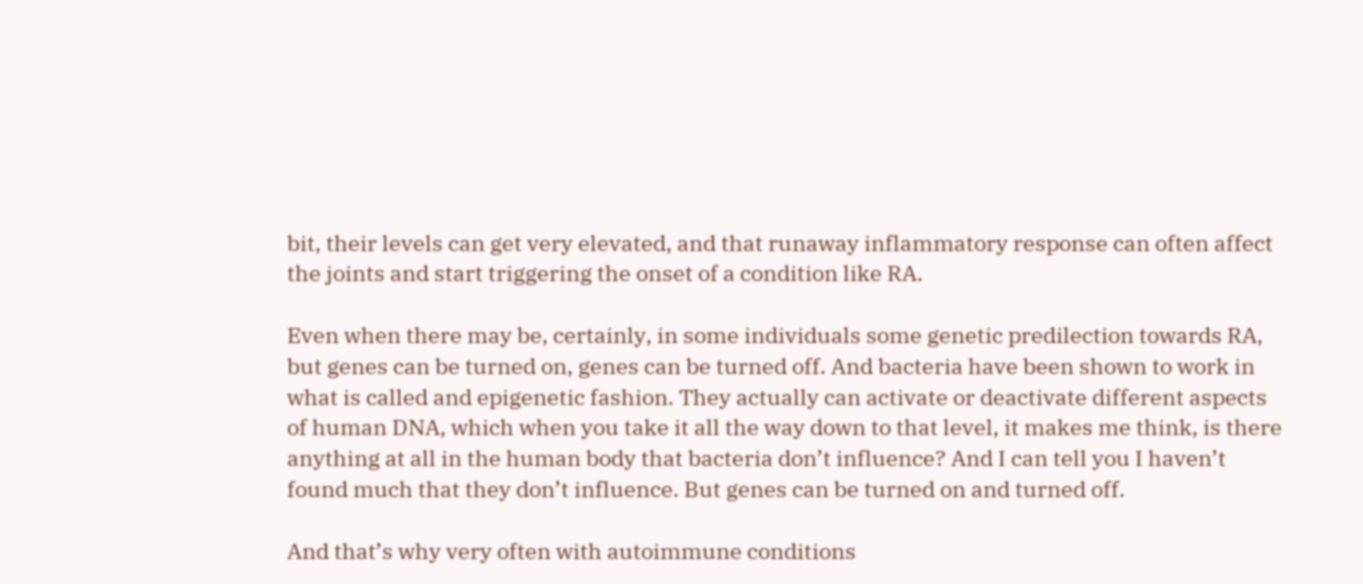bit, their levels can get very elevated, and that runaway inflammatory response can often affect the joints and start triggering the onset of a condition like RA.

Even when there may be, certainly, in some individuals some genetic predilection towards RA, but genes can be turned on, genes can be turned off. And bacteria have been shown to work in what is called and epigenetic fashion. They actually can activate or deactivate different aspects of human DNA, which when you take it all the way down to that level, it makes me think, is there anything at all in the human body that bacteria don’t influence? And I can tell you I haven’t found much that they don’t influence. But genes can be turned on and turned off.

And that’s why very often with autoimmune conditions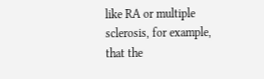like RA or multiple sclerosis, for example, that the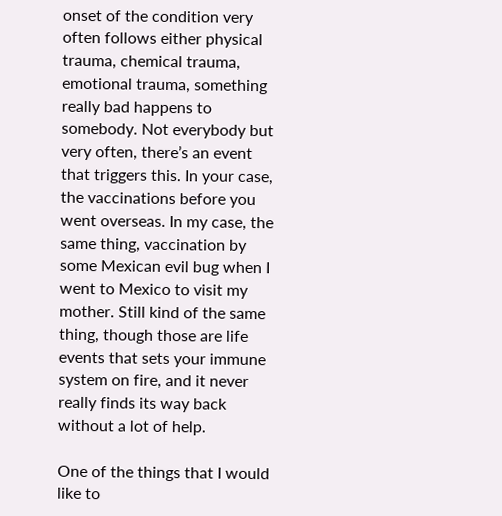onset of the condition very often follows either physical trauma, chemical trauma, emotional trauma, something really bad happens to somebody. Not everybody but very often, there’s an event that triggers this. In your case, the vaccinations before you went overseas. In my case, the same thing, vaccination by some Mexican evil bug when I went to Mexico to visit my mother. Still kind of the same thing, though those are life events that sets your immune system on fire, and it never really finds its way back without a lot of help.

One of the things that I would like to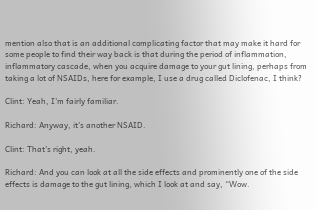mention also that is an additional complicating factor that may make it hard for some people to find their way back is that during the period of inflammation, inflammatory cascade, when you acquire damage to your gut lining, perhaps from taking a lot of NSAIDs, here for example, I use a drug called Diclofenac, I think?

Clint: Yeah, I’m fairly familiar.

Richard: Anyway, it’s another NSAID.

Clint: That’s right, yeah.

Richard: And you can look at all the side effects and prominently one of the side effects is damage to the gut lining, which I look at and say, “Wow.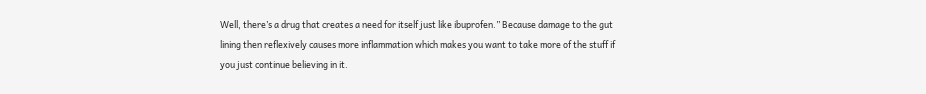Well, there’s a drug that creates a need for itself just like ibuprofen.” Because damage to the gut lining then reflexively causes more inflammation which makes you want to take more of the stuff if you just continue believing in it.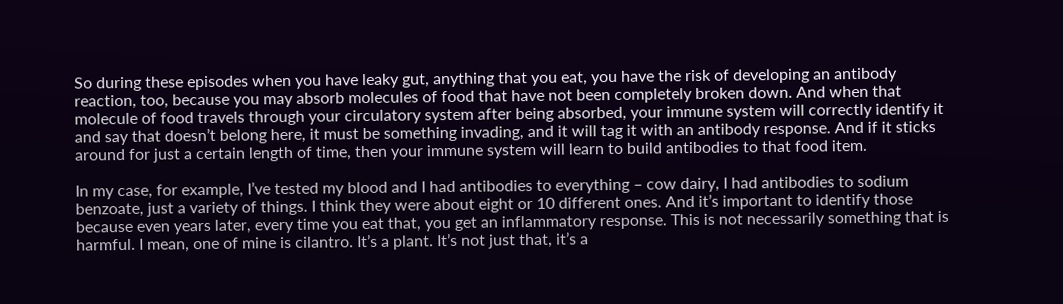So during these episodes when you have leaky gut, anything that you eat, you have the risk of developing an antibody reaction, too, because you may absorb molecules of food that have not been completely broken down. And when that molecule of food travels through your circulatory system after being absorbed, your immune system will correctly identify it and say that doesn’t belong here, it must be something invading, and it will tag it with an antibody response. And if it sticks around for just a certain length of time, then your immune system will learn to build antibodies to that food item.

In my case, for example, I’ve tested my blood and I had antibodies to everything – cow dairy, I had antibodies to sodium benzoate, just a variety of things. I think they were about eight or 10 different ones. And it’s important to identify those because even years later, every time you eat that, you get an inflammatory response. This is not necessarily something that is harmful. I mean, one of mine is cilantro. It’s a plant. It’s not just that, it’s a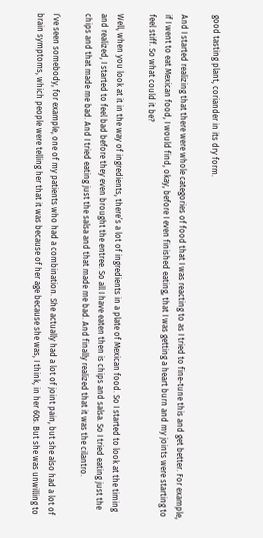good tasting plant, coriander in its dry form.

And I started realizing that there were whole categories of food that I was reacting to as I tried to fine-tune this and get better. For example, if I went to eat Mexican food, I would find, okay, before I even finished eating, that I was getting a heart burn and my joints were starting to feel stiff. So what could it be?

Well, when you look at it in the way of ingredients, there’s a lot of ingredients in a plate of Mexican food. So I started to look at the timing and realized, I started to feel bad before they even brought the entree. So all I have eaten then is chips and salsa. So I tried eating just the chips and that made me bad. And I tried eating just the salsa and that made me bad. And finally realized that it was the cilantro.

I’ve seen somebody, for example, one of my patients who had a combination. She actually had a lot of joint pain, but she also had a lot of brain symptoms, which people were telling her that it was because of her age because she was, I think, in her 60s. But she was unwilling to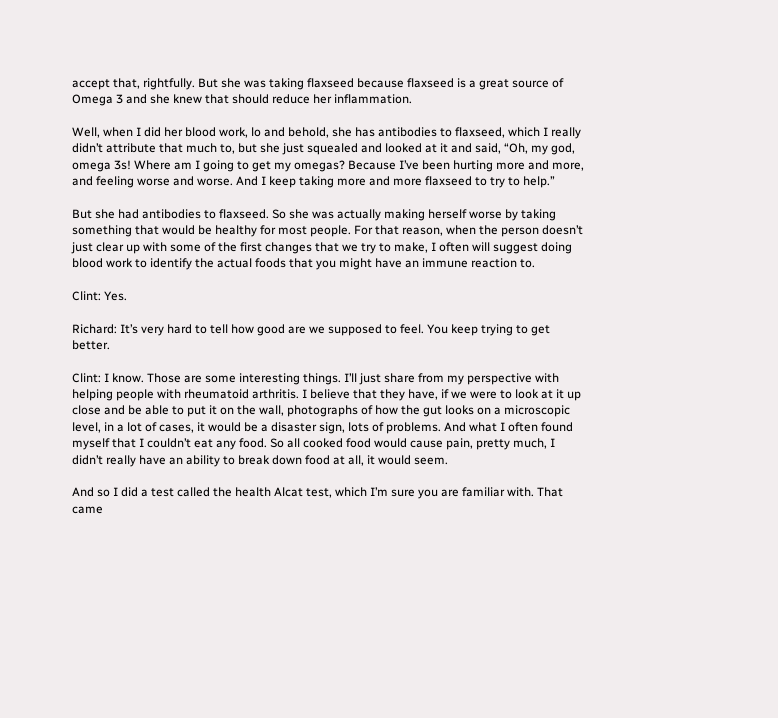accept that, rightfully. But she was taking flaxseed because flaxseed is a great source of Omega 3 and she knew that should reduce her inflammation.

Well, when I did her blood work, lo and behold, she has antibodies to flaxseed, which I really didn’t attribute that much to, but she just squealed and looked at it and said, “Oh, my god, omega 3s! Where am I going to get my omegas? Because I’ve been hurting more and more, and feeling worse and worse. And I keep taking more and more flaxseed to try to help.”

But she had antibodies to flaxseed. So she was actually making herself worse by taking something that would be healthy for most people. For that reason, when the person doesn’t just clear up with some of the first changes that we try to make, I often will suggest doing blood work to identify the actual foods that you might have an immune reaction to.

Clint: Yes.

Richard: It’s very hard to tell how good are we supposed to feel. You keep trying to get better.

Clint: I know. Those are some interesting things. I’ll just share from my perspective with helping people with rheumatoid arthritis. I believe that they have, if we were to look at it up close and be able to put it on the wall, photographs of how the gut looks on a microscopic level, in a lot of cases, it would be a disaster sign, lots of problems. And what I often found myself that I couldn’t eat any food. So all cooked food would cause pain, pretty much, I didn’t really have an ability to break down food at all, it would seem.

And so I did a test called the health Alcat test, which I’m sure you are familiar with. That came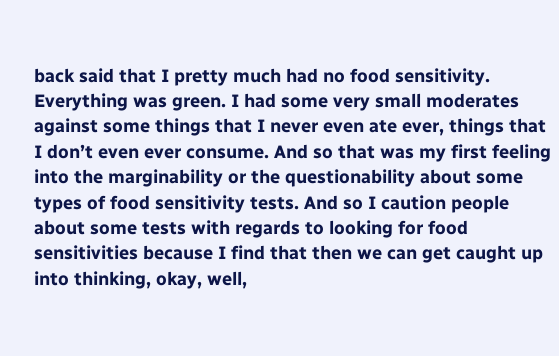back said that I pretty much had no food sensitivity. Everything was green. I had some very small moderates against some things that I never even ate ever, things that I don’t even ever consume. And so that was my first feeling into the marginability or the questionability about some types of food sensitivity tests. And so I caution people about some tests with regards to looking for food sensitivities because I find that then we can get caught up into thinking, okay, well,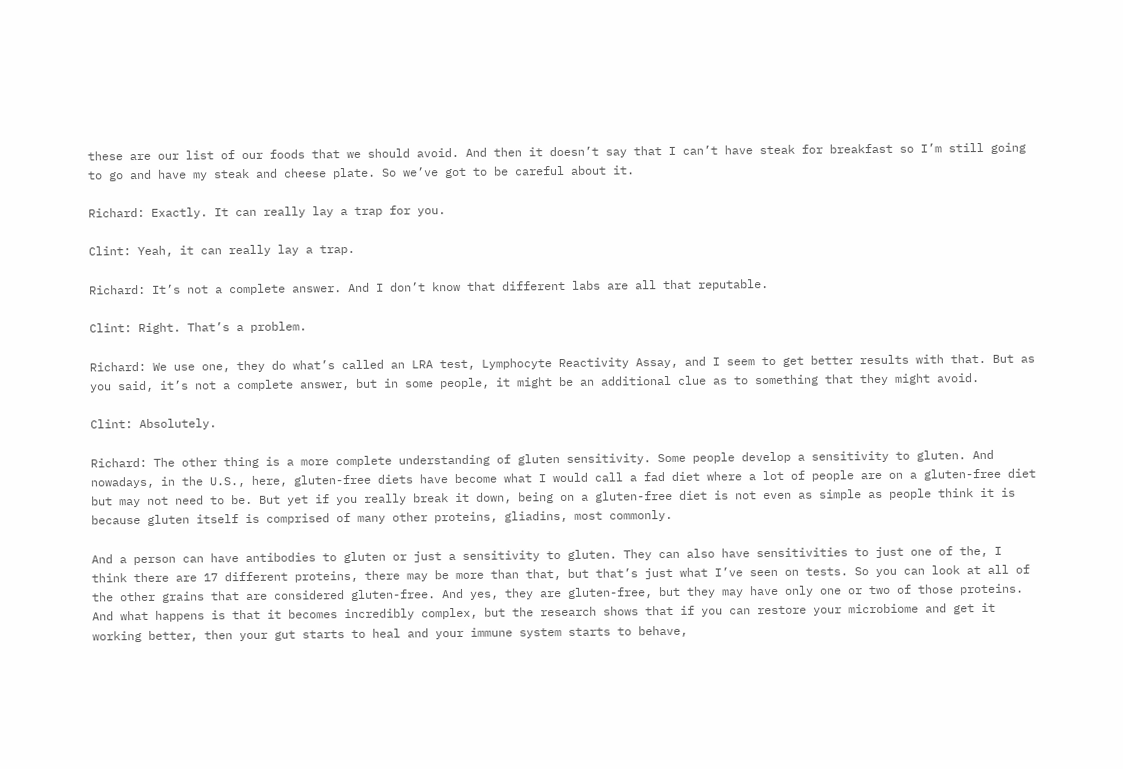these are our list of our foods that we should avoid. And then it doesn’t say that I can’t have steak for breakfast so I’m still going to go and have my steak and cheese plate. So we’ve got to be careful about it.

Richard: Exactly. It can really lay a trap for you.

Clint: Yeah, it can really lay a trap.

Richard: It’s not a complete answer. And I don’t know that different labs are all that reputable.

Clint: Right. That’s a problem.

Richard: We use one, they do what’s called an LRA test, Lymphocyte Reactivity Assay, and I seem to get better results with that. But as you said, it’s not a complete answer, but in some people, it might be an additional clue as to something that they might avoid.

Clint: Absolutely.

Richard: The other thing is a more complete understanding of gluten sensitivity. Some people develop a sensitivity to gluten. And nowadays, in the U.S., here, gluten-free diets have become what I would call a fad diet where a lot of people are on a gluten-free diet but may not need to be. But yet if you really break it down, being on a gluten-free diet is not even as simple as people think it is because gluten itself is comprised of many other proteins, gliadins, most commonly.

And a person can have antibodies to gluten or just a sensitivity to gluten. They can also have sensitivities to just one of the, I think there are 17 different proteins, there may be more than that, but that’s just what I’ve seen on tests. So you can look at all of the other grains that are considered gluten-free. And yes, they are gluten-free, but they may have only one or two of those proteins. And what happens is that it becomes incredibly complex, but the research shows that if you can restore your microbiome and get it working better, then your gut starts to heal and your immune system starts to behave,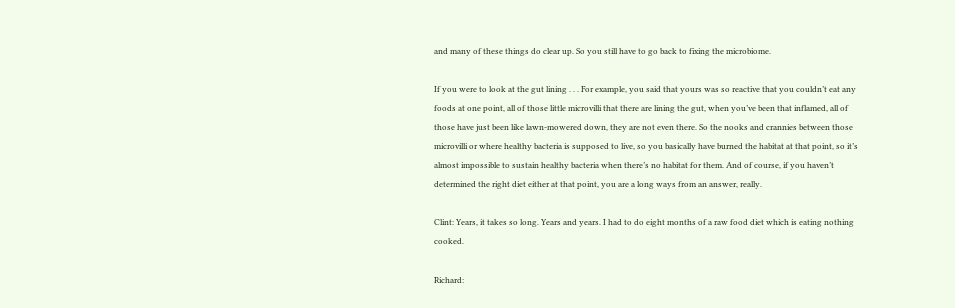and many of these things do clear up. So you still have to go back to fixing the microbiome.

If you were to look at the gut lining . . . For example, you said that yours was so reactive that you couldn’t eat any foods at one point, all of those little microvilli that there are lining the gut, when you’ve been that inflamed, all of those have just been like lawn-mowered down, they are not even there. So the nooks and crannies between those microvilli or where healthy bacteria is supposed to live, so you basically have burned the habitat at that point, so it’s almost impossible to sustain healthy bacteria when there’s no habitat for them. And of course, if you haven’t determined the right diet either at that point, you are a long ways from an answer, really.

Clint: Years, it takes so long. Years and years. I had to do eight months of a raw food diet which is eating nothing cooked.

Richard: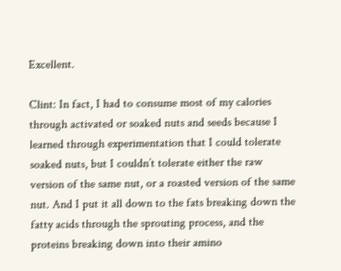Excellent.

Clint: In fact, I had to consume most of my calories through activated or soaked nuts and seeds because I learned through experimentation that I could tolerate soaked nuts, but I couldn’t tolerate either the raw version of the same nut, or a roasted version of the same nut. And I put it all down to the fats breaking down the fatty acids through the sprouting process, and the proteins breaking down into their amino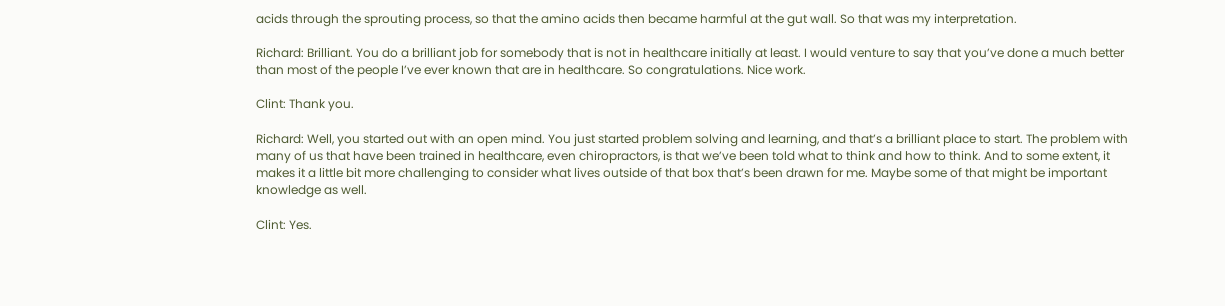acids through the sprouting process, so that the amino acids then became harmful at the gut wall. So that was my interpretation.

Richard: Brilliant. You do a brilliant job for somebody that is not in healthcare initially at least. I would venture to say that you’ve done a much better than most of the people I’ve ever known that are in healthcare. So congratulations. Nice work.

Clint: Thank you.

Richard: Well, you started out with an open mind. You just started problem solving and learning, and that’s a brilliant place to start. The problem with many of us that have been trained in healthcare, even chiropractors, is that we’ve been told what to think and how to think. And to some extent, it makes it a little bit more challenging to consider what lives outside of that box that’s been drawn for me. Maybe some of that might be important knowledge as well.

Clint: Yes.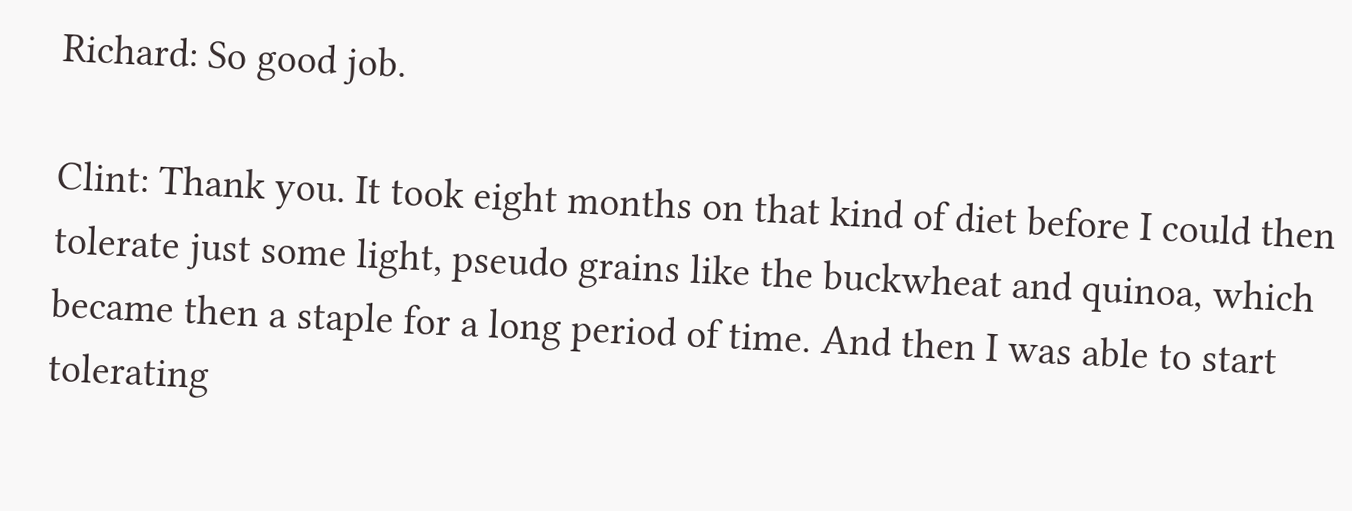Richard: So good job.

Clint: Thank you. It took eight months on that kind of diet before I could then tolerate just some light, pseudo grains like the buckwheat and quinoa, which became then a staple for a long period of time. And then I was able to start tolerating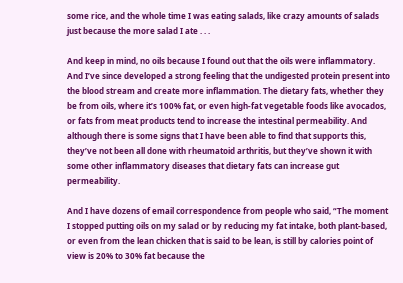some rice, and the whole time I was eating salads, like crazy amounts of salads just because the more salad I ate . . .

And keep in mind, no oils because I found out that the oils were inflammatory. And I’ve since developed a strong feeling that the undigested protein present into the blood stream and create more inflammation. The dietary fats, whether they be from oils, where it’s 100% fat, or even high-fat vegetable foods like avocados, or fats from meat products tend to increase the intestinal permeability. And although there is some signs that I have been able to find that supports this, they’ve not been all done with rheumatoid arthritis, but they’ve shown it with some other inflammatory diseases that dietary fats can increase gut permeability.

And I have dozens of email correspondence from people who said, “The moment I stopped putting oils on my salad or by reducing my fat intake, both plant-based, or even from the lean chicken that is said to be lean, is still by calories point of view is 20% to 30% fat because the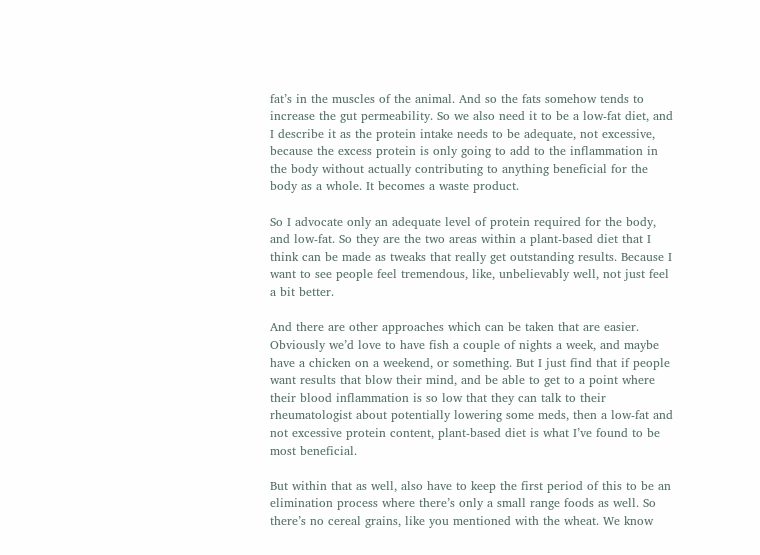fat’s in the muscles of the animal. And so the fats somehow tends to increase the gut permeability. So we also need it to be a low-fat diet, and I describe it as the protein intake needs to be adequate, not excessive, because the excess protein is only going to add to the inflammation in the body without actually contributing to anything beneficial for the body as a whole. It becomes a waste product.

So I advocate only an adequate level of protein required for the body, and low-fat. So they are the two areas within a plant-based diet that I think can be made as tweaks that really get outstanding results. Because I want to see people feel tremendous, like, unbelievably well, not just feel a bit better.

And there are other approaches which can be taken that are easier. Obviously we’d love to have fish a couple of nights a week, and maybe have a chicken on a weekend, or something. But I just find that if people want results that blow their mind, and be able to get to a point where their blood inflammation is so low that they can talk to their rheumatologist about potentially lowering some meds, then a low-fat and not excessive protein content, plant-based diet is what I’ve found to be most beneficial.

But within that as well, also have to keep the first period of this to be an elimination process where there’s only a small range foods as well. So there’s no cereal grains, like you mentioned with the wheat. We know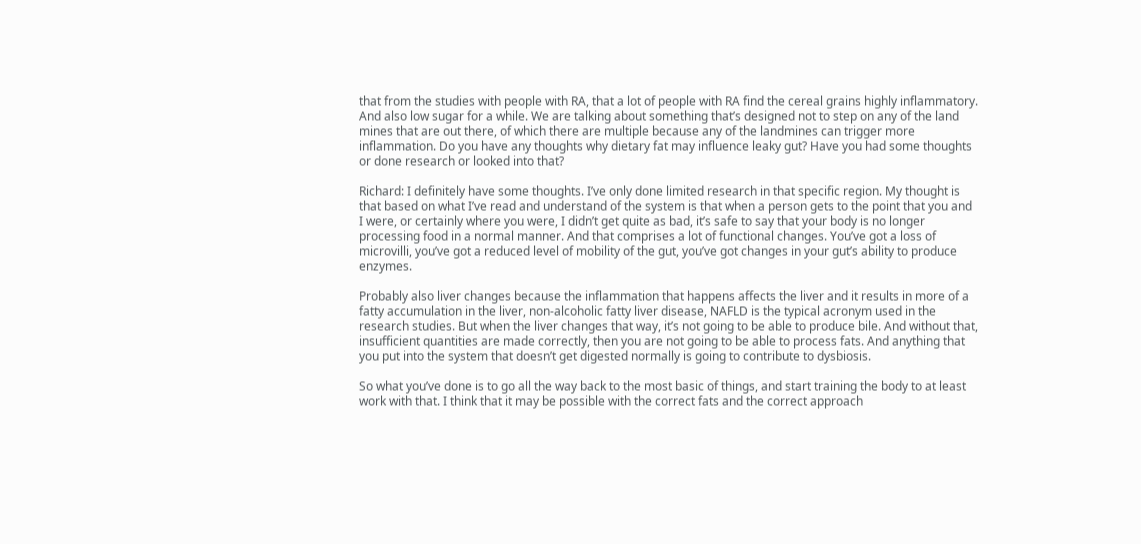that from the studies with people with RA, that a lot of people with RA find the cereal grains highly inflammatory. And also low sugar for a while. We are talking about something that’s designed not to step on any of the land mines that are out there, of which there are multiple because any of the landmines can trigger more inflammation. Do you have any thoughts why dietary fat may influence leaky gut? Have you had some thoughts or done research or looked into that?

Richard: I definitely have some thoughts. I’ve only done limited research in that specific region. My thought is that based on what I’ve read and understand of the system is that when a person gets to the point that you and I were, or certainly where you were, I didn’t get quite as bad, it’s safe to say that your body is no longer processing food in a normal manner. And that comprises a lot of functional changes. You’ve got a loss of microvilli, you’ve got a reduced level of mobility of the gut, you’ve got changes in your gut’s ability to produce enzymes.

Probably also liver changes because the inflammation that happens affects the liver and it results in more of a fatty accumulation in the liver, non-alcoholic fatty liver disease, NAFLD is the typical acronym used in the research studies. But when the liver changes that way, it’s not going to be able to produce bile. And without that, insufficient quantities are made correctly, then you are not going to be able to process fats. And anything that you put into the system that doesn’t get digested normally is going to contribute to dysbiosis.

So what you’ve done is to go all the way back to the most basic of things, and start training the body to at least work with that. I think that it may be possible with the correct fats and the correct approach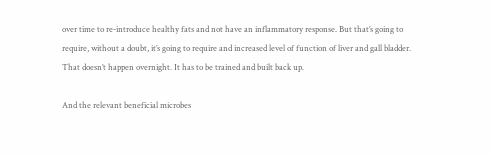over time to re-introduce healthy fats and not have an inflammatory response. But that’s going to require, without a doubt, it’s going to require and increased level of function of liver and gall bladder. That doesn’t happen overnight. It has to be trained and built back up.

And the relevant beneficial microbes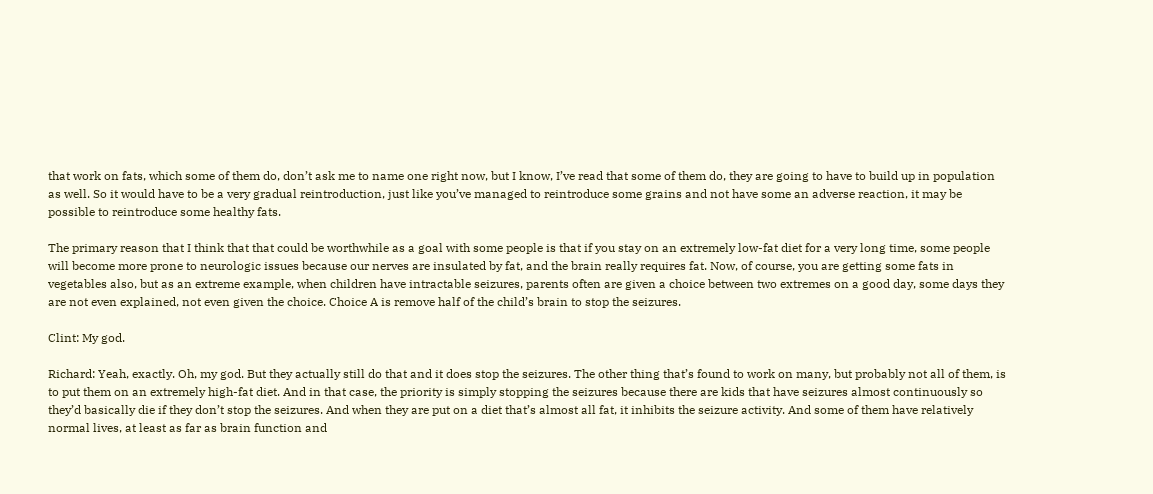that work on fats, which some of them do, don’t ask me to name one right now, but I know, I’ve read that some of them do, they are going to have to build up in population as well. So it would have to be a very gradual reintroduction, just like you’ve managed to reintroduce some grains and not have some an adverse reaction, it may be possible to reintroduce some healthy fats.

The primary reason that I think that that could be worthwhile as a goal with some people is that if you stay on an extremely low-fat diet for a very long time, some people will become more prone to neurologic issues because our nerves are insulated by fat, and the brain really requires fat. Now, of course, you are getting some fats in vegetables also, but as an extreme example, when children have intractable seizures, parents often are given a choice between two extremes on a good day, some days they are not even explained, not even given the choice. Choice A is remove half of the child’s brain to stop the seizures.

Clint: My god.

Richard: Yeah, exactly. Oh, my god. But they actually still do that and it does stop the seizures. The other thing that’s found to work on many, but probably not all of them, is to put them on an extremely high-fat diet. And in that case, the priority is simply stopping the seizures because there are kids that have seizures almost continuously so they’d basically die if they don’t stop the seizures. And when they are put on a diet that’s almost all fat, it inhibits the seizure activity. And some of them have relatively normal lives, at least as far as brain function and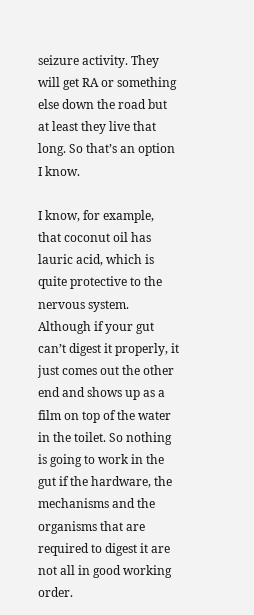seizure activity. They will get RA or something else down the road but at least they live that long. So that’s an option I know.

I know, for example, that coconut oil has lauric acid, which is quite protective to the nervous system. Although if your gut can’t digest it properly, it just comes out the other end and shows up as a film on top of the water in the toilet. So nothing is going to work in the gut if the hardware, the mechanisms and the organisms that are required to digest it are not all in good working order.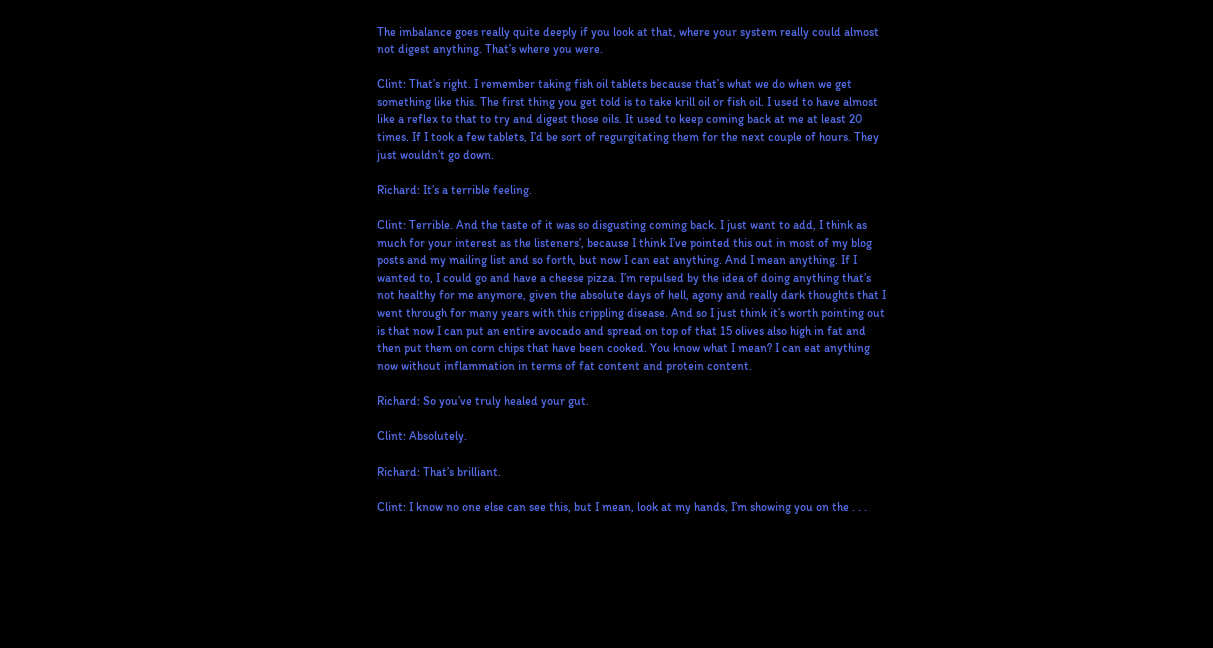The imbalance goes really quite deeply if you look at that, where your system really could almost not digest anything. That’s where you were.

Clint: That’s right. I remember taking fish oil tablets because that’s what we do when we get something like this. The first thing you get told is to take krill oil or fish oil. I used to have almost like a reflex to that to try and digest those oils. It used to keep coming back at me at least 20 times. If I took a few tablets, I’d be sort of regurgitating them for the next couple of hours. They just wouldn’t go down.

Richard: It’s a terrible feeling.

Clint: Terrible. And the taste of it was so disgusting coming back. I just want to add, I think as much for your interest as the listeners’, because I think I’ve pointed this out in most of my blog posts and my mailing list and so forth, but now I can eat anything. And I mean anything. If I wanted to, I could go and have a cheese pizza. I’m repulsed by the idea of doing anything that’s not healthy for me anymore, given the absolute days of hell, agony and really dark thoughts that I went through for many years with this crippling disease. And so I just think it’s worth pointing out is that now I can put an entire avocado and spread on top of that 15 olives also high in fat and then put them on corn chips that have been cooked. You know what I mean? I can eat anything now without inflammation in terms of fat content and protein content.

Richard: So you’ve truly healed your gut.

Clint: Absolutely.

Richard: That’s brilliant.

Clint: I know no one else can see this, but I mean, look at my hands, I’m showing you on the . . .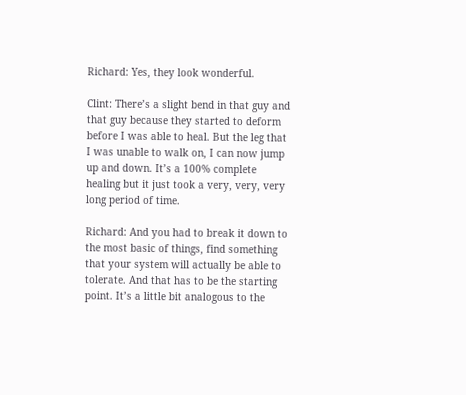Richard: Yes, they look wonderful.

Clint: There’s a slight bend in that guy and that guy because they started to deform before I was able to heal. But the leg that I was unable to walk on, I can now jump up and down. It’s a 100% complete healing but it just took a very, very, very long period of time.

Richard: And you had to break it down to the most basic of things, find something that your system will actually be able to tolerate. And that has to be the starting point. It’s a little bit analogous to the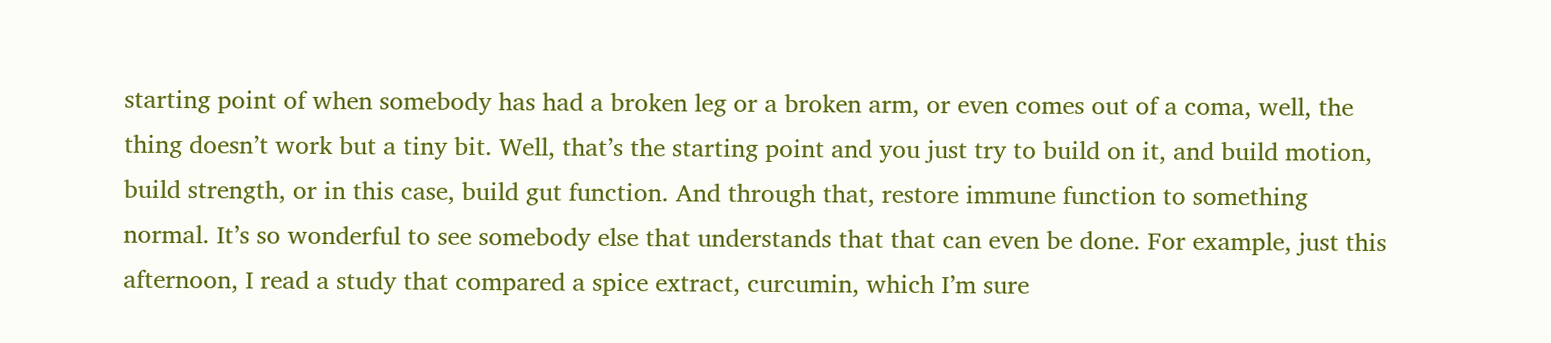starting point of when somebody has had a broken leg or a broken arm, or even comes out of a coma, well, the thing doesn’t work but a tiny bit. Well, that’s the starting point and you just try to build on it, and build motion, build strength, or in this case, build gut function. And through that, restore immune function to something normal. It’s so wonderful to see somebody else that understands that that can even be done. For example, just this afternoon, I read a study that compared a spice extract, curcumin, which I’m sure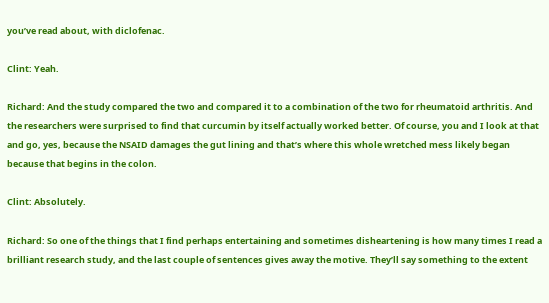you’ve read about, with diclofenac.

Clint: Yeah.

Richard: And the study compared the two and compared it to a combination of the two for rheumatoid arthritis. And the researchers were surprised to find that curcumin by itself actually worked better. Of course, you and I look at that and go, yes, because the NSAID damages the gut lining and that’s where this whole wretched mess likely began because that begins in the colon.

Clint: Absolutely.

Richard: So one of the things that I find perhaps entertaining and sometimes disheartening is how many times I read a brilliant research study, and the last couple of sentences gives away the motive. They’ll say something to the extent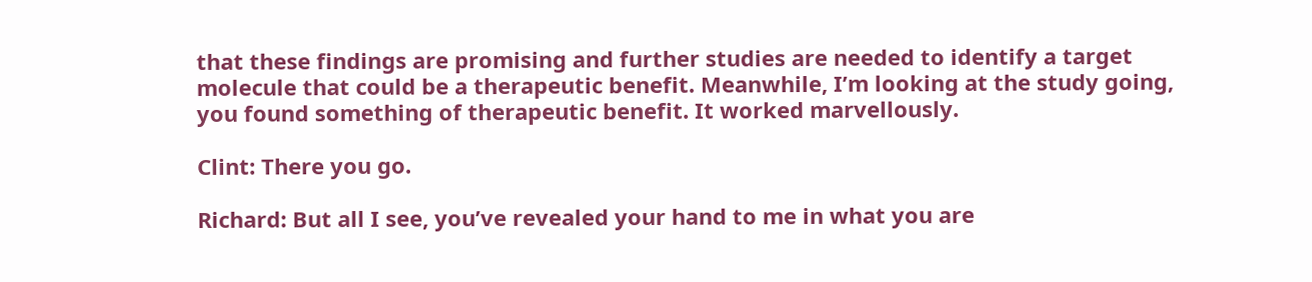that these findings are promising and further studies are needed to identify a target molecule that could be a therapeutic benefit. Meanwhile, I’m looking at the study going, you found something of therapeutic benefit. It worked marvellously.

Clint: There you go.

Richard: But all I see, you’ve revealed your hand to me in what you are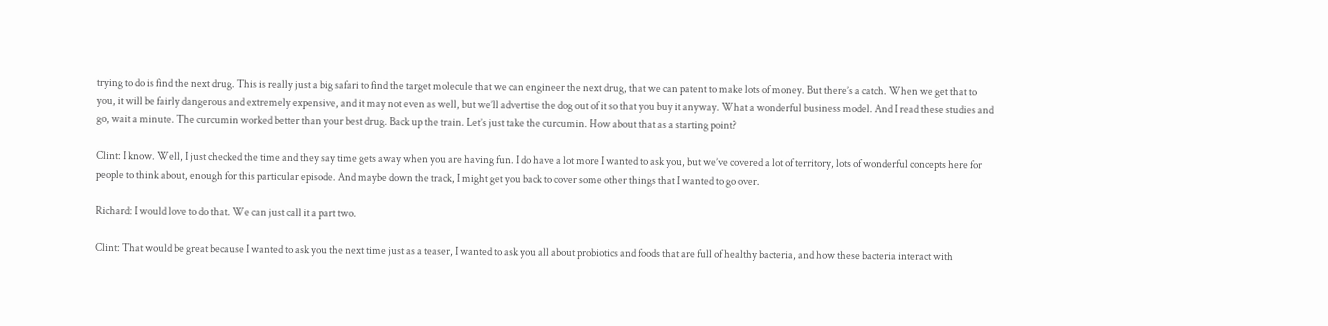trying to do is find the next drug. This is really just a big safari to find the target molecule that we can engineer the next drug, that we can patent to make lots of money. But there’s a catch. When we get that to you, it will be fairly dangerous and extremely expensive, and it may not even as well, but we’ll advertise the dog out of it so that you buy it anyway. What a wonderful business model. And I read these studies and go, wait a minute. The curcumin worked better than your best drug. Back up the train. Let’s just take the curcumin. How about that as a starting point?

Clint: I know. Well, I just checked the time and they say time gets away when you are having fun. I do have a lot more I wanted to ask you, but we’ve covered a lot of territory, lots of wonderful concepts here for people to think about, enough for this particular episode. And maybe down the track, I might get you back to cover some other things that I wanted to go over.

Richard: I would love to do that. We can just call it a part two.

Clint: That would be great because I wanted to ask you the next time just as a teaser, I wanted to ask you all about probiotics and foods that are full of healthy bacteria, and how these bacteria interact with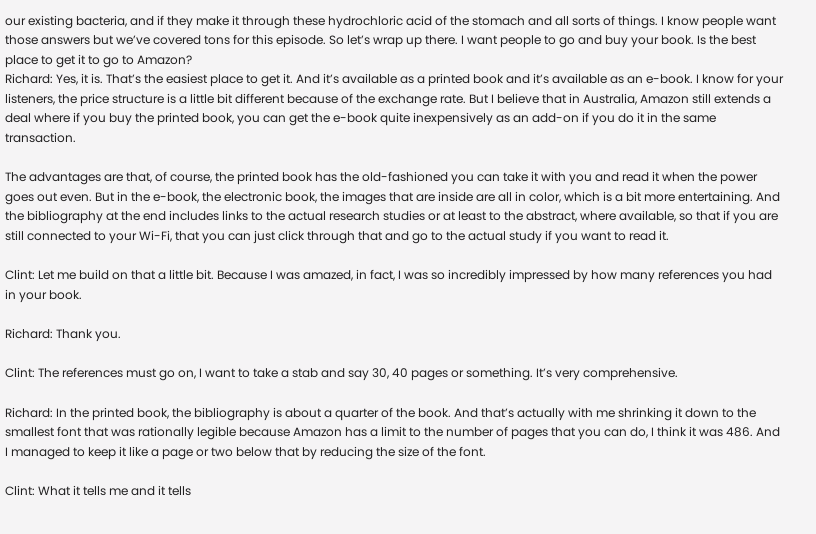our existing bacteria, and if they make it through these hydrochloric acid of the stomach and all sorts of things. I know people want those answers but we’ve covered tons for this episode. So let’s wrap up there. I want people to go and buy your book. Is the best place to get it to go to Amazon?
Richard: Yes, it is. That’s the easiest place to get it. And it’s available as a printed book and it’s available as an e-book. I know for your listeners, the price structure is a little bit different because of the exchange rate. But I believe that in Australia, Amazon still extends a deal where if you buy the printed book, you can get the e-book quite inexpensively as an add-on if you do it in the same transaction.

The advantages are that, of course, the printed book has the old-fashioned you can take it with you and read it when the power goes out even. But in the e-book, the electronic book, the images that are inside are all in color, which is a bit more entertaining. And the bibliography at the end includes links to the actual research studies or at least to the abstract, where available, so that if you are still connected to your Wi-Fi, that you can just click through that and go to the actual study if you want to read it.

Clint: Let me build on that a little bit. Because I was amazed, in fact, I was so incredibly impressed by how many references you had in your book.

Richard: Thank you.

Clint: The references must go on, I want to take a stab and say 30, 40 pages or something. It’s very comprehensive.

Richard: In the printed book, the bibliography is about a quarter of the book. And that’s actually with me shrinking it down to the smallest font that was rationally legible because Amazon has a limit to the number of pages that you can do, I think it was 486. And I managed to keep it like a page or two below that by reducing the size of the font.

Clint: What it tells me and it tells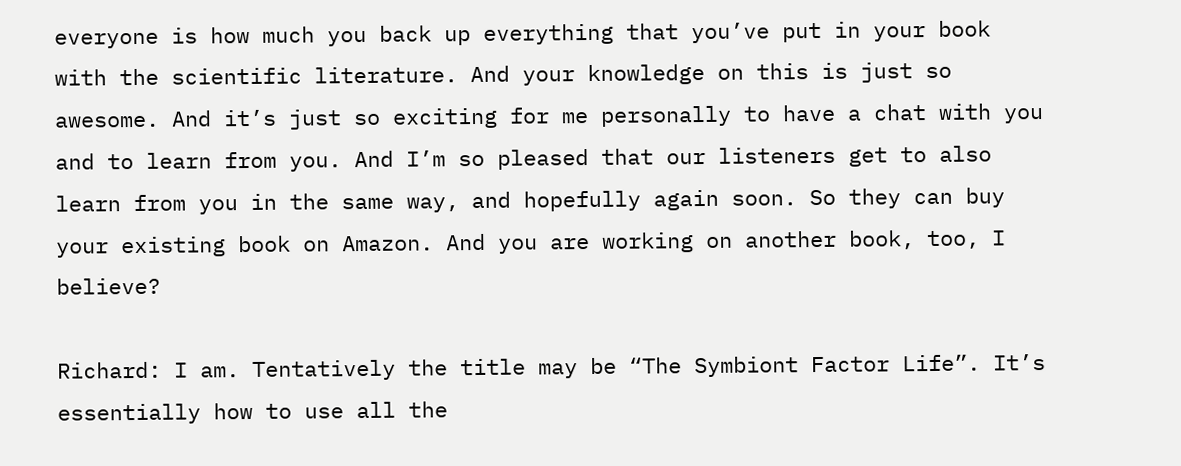everyone is how much you back up everything that you’ve put in your book with the scientific literature. And your knowledge on this is just so awesome. And it’s just so exciting for me personally to have a chat with you and to learn from you. And I’m so pleased that our listeners get to also learn from you in the same way, and hopefully again soon. So they can buy your existing book on Amazon. And you are working on another book, too, I believe?

Richard: I am. Tentatively the title may be “The Symbiont Factor Life”. It’s essentially how to use all the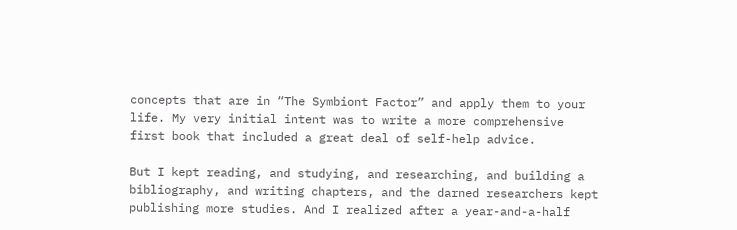concepts that are in “The Symbiont Factor” and apply them to your life. My very initial intent was to write a more comprehensive first book that included a great deal of self-help advice.

But I kept reading, and studying, and researching, and building a bibliography, and writing chapters, and the darned researchers kept publishing more studies. And I realized after a year-and-a-half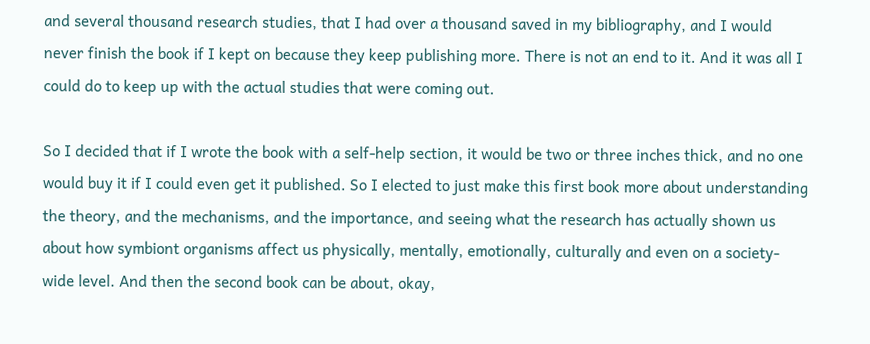and several thousand research studies, that I had over a thousand saved in my bibliography, and I would never finish the book if I kept on because they keep publishing more. There is not an end to it. And it was all I could do to keep up with the actual studies that were coming out.

So I decided that if I wrote the book with a self-help section, it would be two or three inches thick, and no one would buy it if I could even get it published. So I elected to just make this first book more about understanding the theory, and the mechanisms, and the importance, and seeing what the research has actually shown us about how symbiont organisms affect us physically, mentally, emotionally, culturally and even on a society-wide level. And then the second book can be about, okay,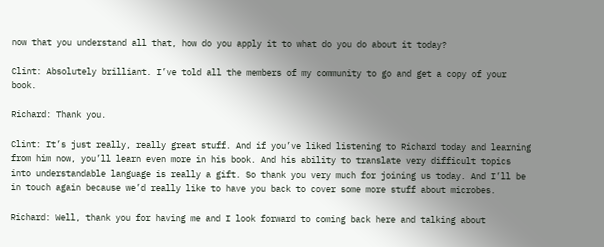now that you understand all that, how do you apply it to what do you do about it today?

Clint: Absolutely brilliant. I’ve told all the members of my community to go and get a copy of your book.

Richard: Thank you.

Clint: It’s just really, really great stuff. And if you’ve liked listening to Richard today and learning from him now, you’ll learn even more in his book. And his ability to translate very difficult topics into understandable language is really a gift. So thank you very much for joining us today. And I’ll be in touch again because we’d really like to have you back to cover some more stuff about microbes.

Richard: Well, thank you for having me and I look forward to coming back here and talking about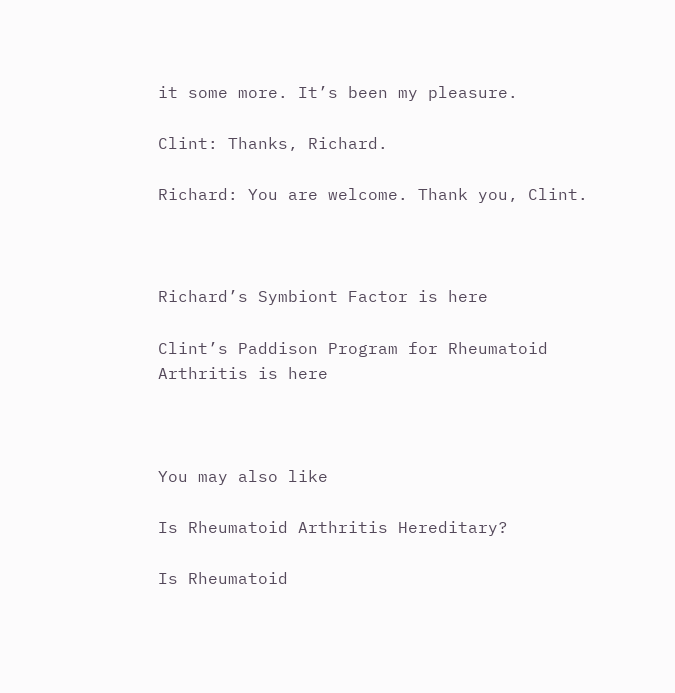it some more. It’s been my pleasure.

Clint: Thanks, Richard.

Richard: You are welcome. Thank you, Clint.



Richard’s Symbiont Factor is here

Clint’s Paddison Program for Rheumatoid Arthritis is here



You may also like

Is Rheumatoid Arthritis Hereditary?

Is Rheumatoid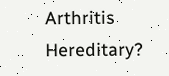Arthritis Hereditary?